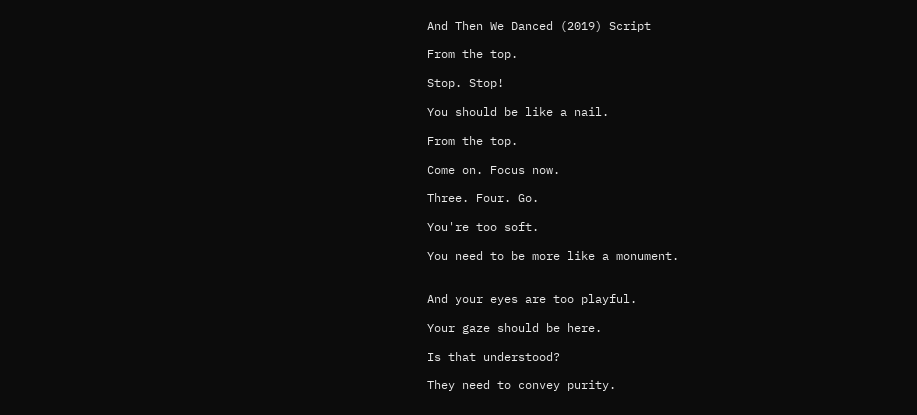And Then We Danced (2019) Script

From the top.

Stop. Stop!

You should be like a nail.

From the top.

Come on. Focus now.

Three. Four. Go.

You're too soft.

You need to be more like a monument.


And your eyes are too playful.

Your gaze should be here.

Is that understood?

They need to convey purity.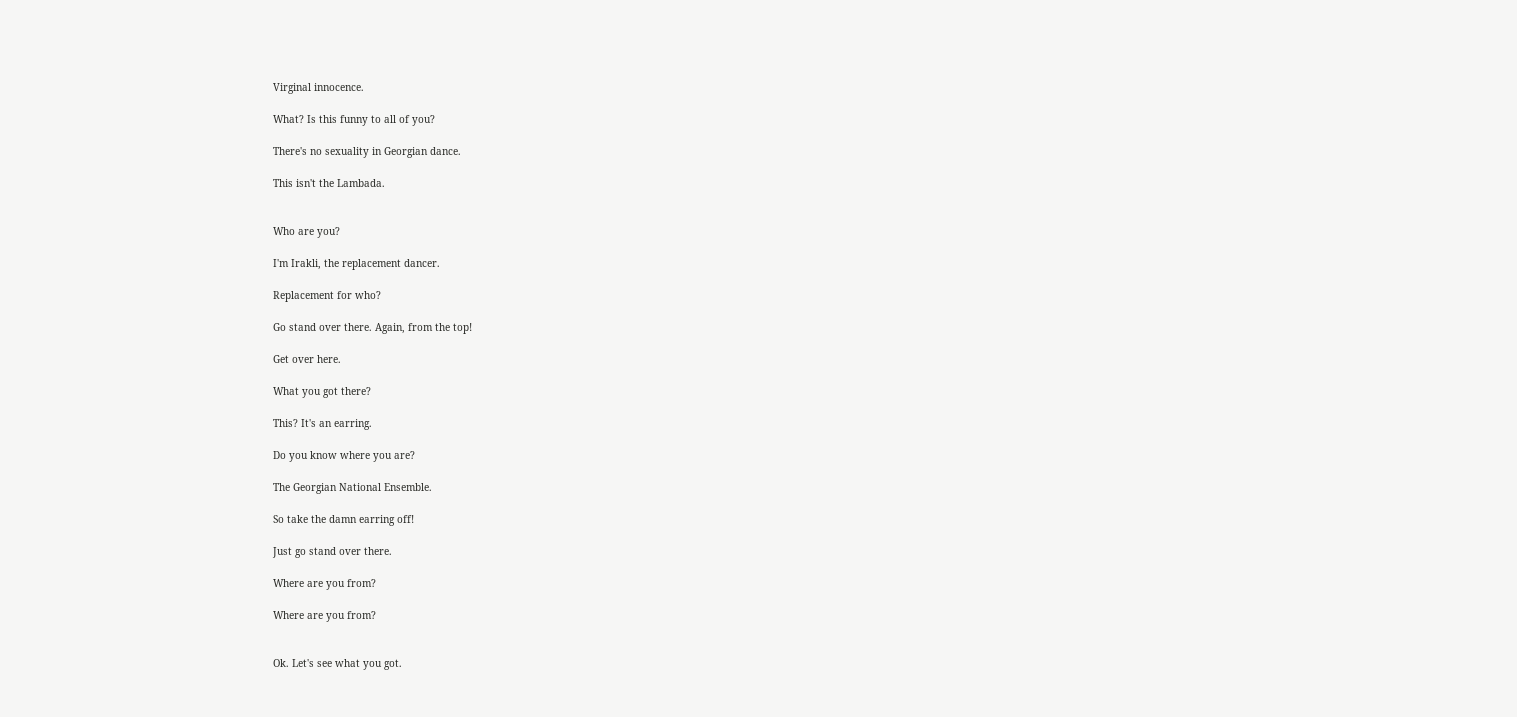Virginal innocence.

What? Is this funny to all of you?

There's no sexuality in Georgian dance.

This isn't the Lambada.


Who are you?

I'm Irakli, the replacement dancer.

Replacement for who?

Go stand over there. Again, from the top!

Get over here.

What you got there?

This? It's an earring.

Do you know where you are?

The Georgian National Ensemble.

So take the damn earring off!

Just go stand over there.

Where are you from?

Where are you from?


Ok. Let's see what you got.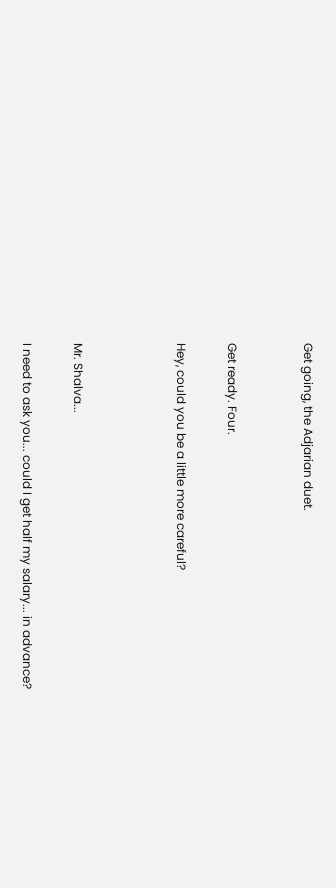Get going, the Adjarian duet.


Get ready. Four.

Hey, could you be a little more careful?



Mr. Shalva...

I need to ask you... could I get half my salary... in advance?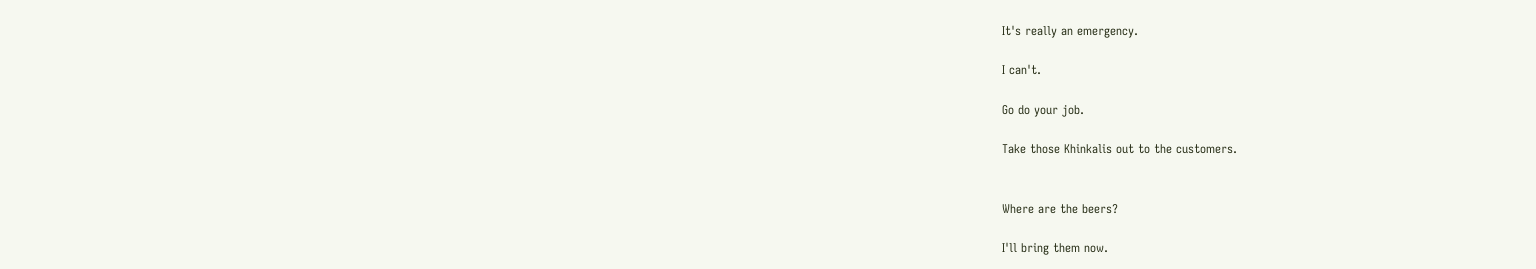It's really an emergency.

I can't.

Go do your job.

Take those Khinkalis out to the customers.


Where are the beers?

I'll bring them now.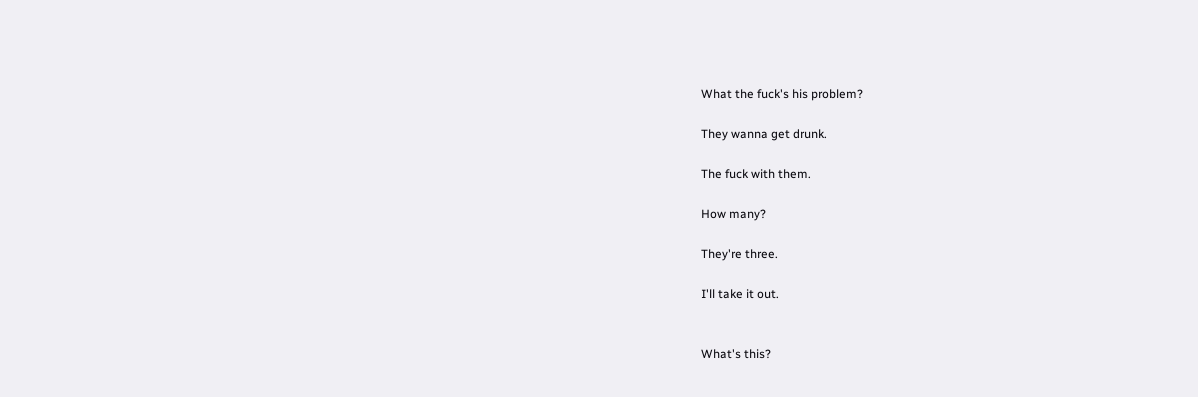What the fuck's his problem?

They wanna get drunk.

The fuck with them.

How many?

They're three.

I'll take it out.


What's this?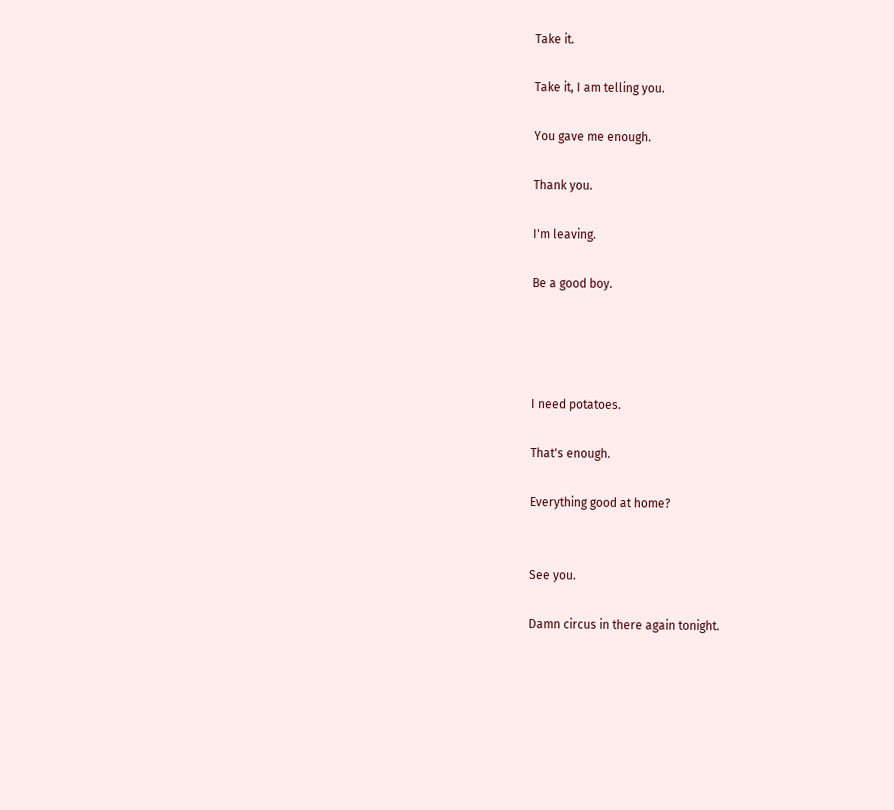Take it.

Take it, I am telling you.

You gave me enough.

Thank you.

I'm leaving.

Be a good boy.




I need potatoes.

That's enough.

Everything good at home?


See you.

Damn circus in there again tonight.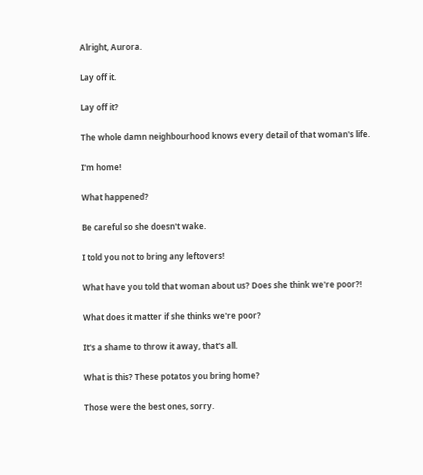Alright, Aurora.

Lay off it.

Lay off it?

The whole damn neighbourhood knows every detail of that woman's life.

I'm home!

What happened?

Be careful so she doesn't wake.

I told you not to bring any leftovers!

What have you told that woman about us? Does she think we're poor?!

What does it matter if she thinks we're poor?

It's a shame to throw it away, that's all.

What is this? These potatos you bring home?

Those were the best ones, sorry.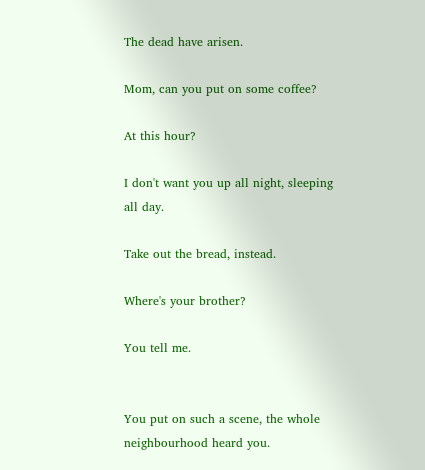The dead have arisen.

Mom, can you put on some coffee?

At this hour?

I don't want you up all night, sleeping all day.

Take out the bread, instead.

Where's your brother?

You tell me.


You put on such a scene, the whole neighbourhood heard you.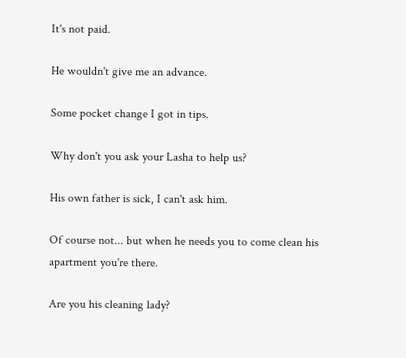It's not paid.

He wouldn't give me an advance.

Some pocket change I got in tips.

Why don't you ask your Lasha to help us?

His own father is sick, I can't ask him.

Of course not... but when he needs you to come clean his apartment you're there.

Are you his cleaning lady?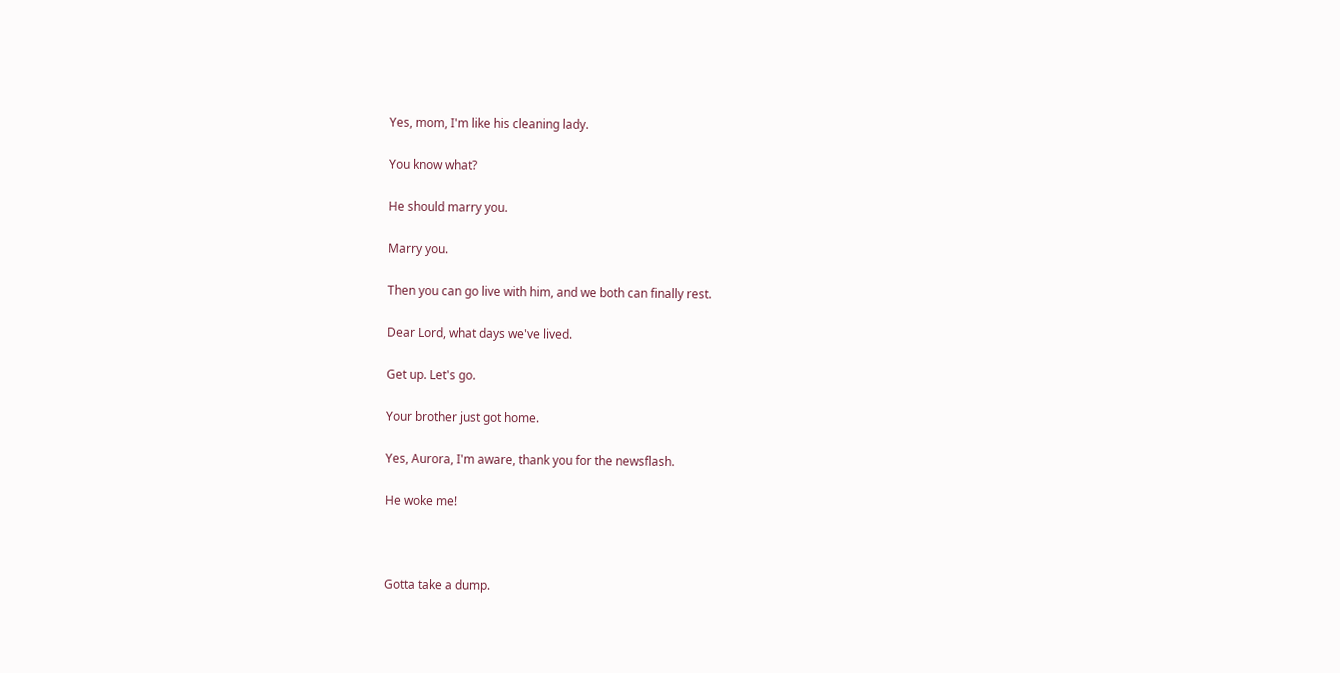Yes, mom, I'm like his cleaning lady.

You know what?

He should marry you.

Marry you.

Then you can go live with him, and we both can finally rest.

Dear Lord, what days we've lived.

Get up. Let's go.

Your brother just got home.

Yes, Aurora, I'm aware, thank you for the newsflash.

He woke me!



Gotta take a dump.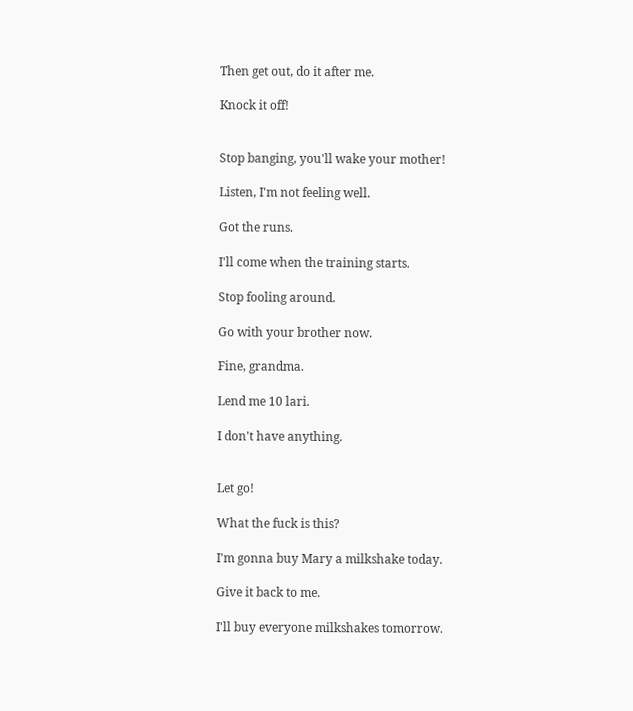Then get out, do it after me.

Knock it off!


Stop banging, you'll wake your mother!

Listen, I'm not feeling well.

Got the runs.

I'll come when the training starts.

Stop fooling around.

Go with your brother now.

Fine, grandma.

Lend me 10 lari.

I don't have anything.


Let go!

What the fuck is this?

I'm gonna buy Mary a milkshake today.

Give it back to me.

I'll buy everyone milkshakes tomorrow.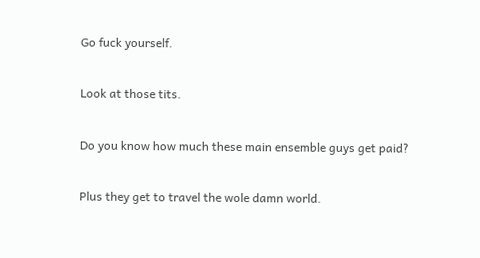Go fuck yourself.

Look at those tits.

Do you know how much these main ensemble guys get paid?

Plus they get to travel the wole damn world.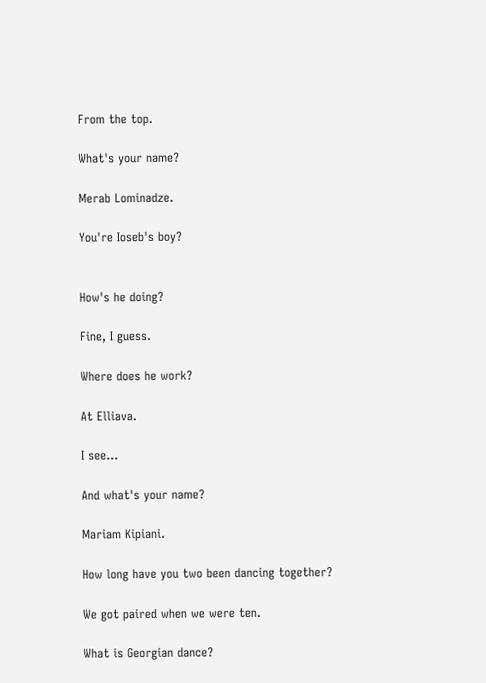From the top.

What's your name?

Merab Lominadze.

You're Ioseb's boy?


How's he doing?

Fine, I guess.

Where does he work?

At Elliava.

I see...

And what's your name?

Mariam Kipiani.

How long have you two been dancing together?

We got paired when we were ten.

What is Georgian dance?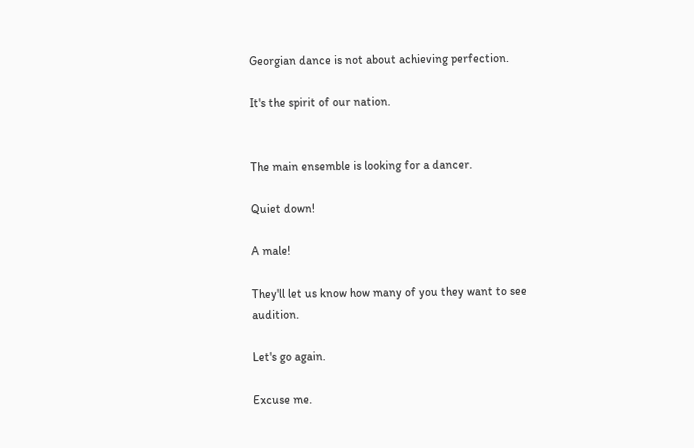Georgian dance is not about achieving perfection.

It's the spirit of our nation.


The main ensemble is looking for a dancer.

Quiet down!

A male!

They'll let us know how many of you they want to see audition.

Let's go again.

Excuse me.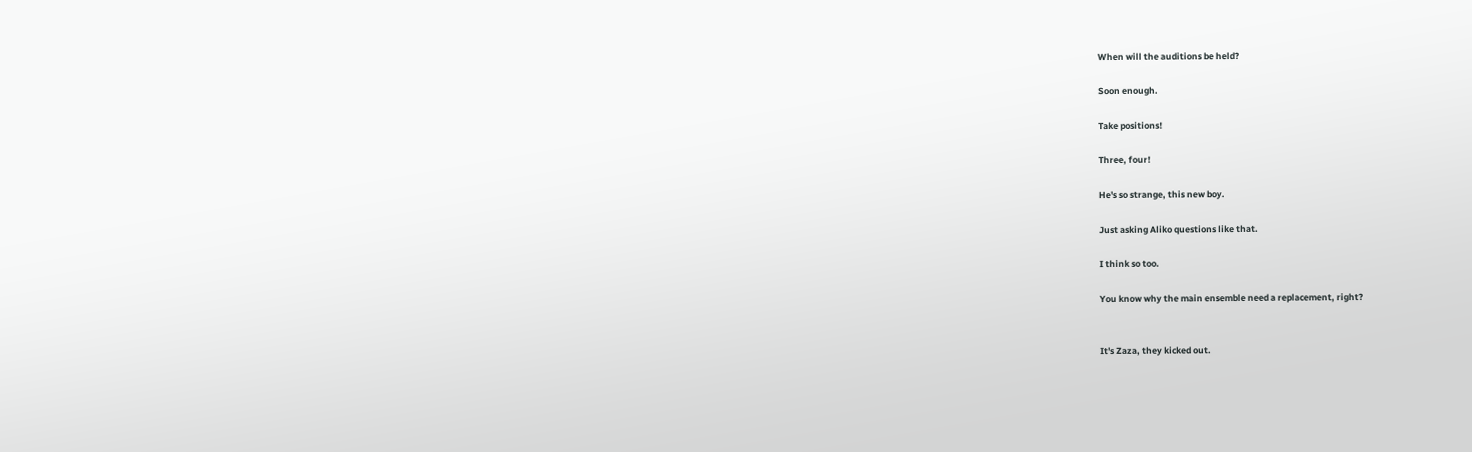When will the auditions be held?

Soon enough.

Take positions!

Three, four!

He's so strange, this new boy.

Just asking Aliko questions like that.

I think so too.

You know why the main ensemble need a replacement, right?


It's Zaza, they kicked out.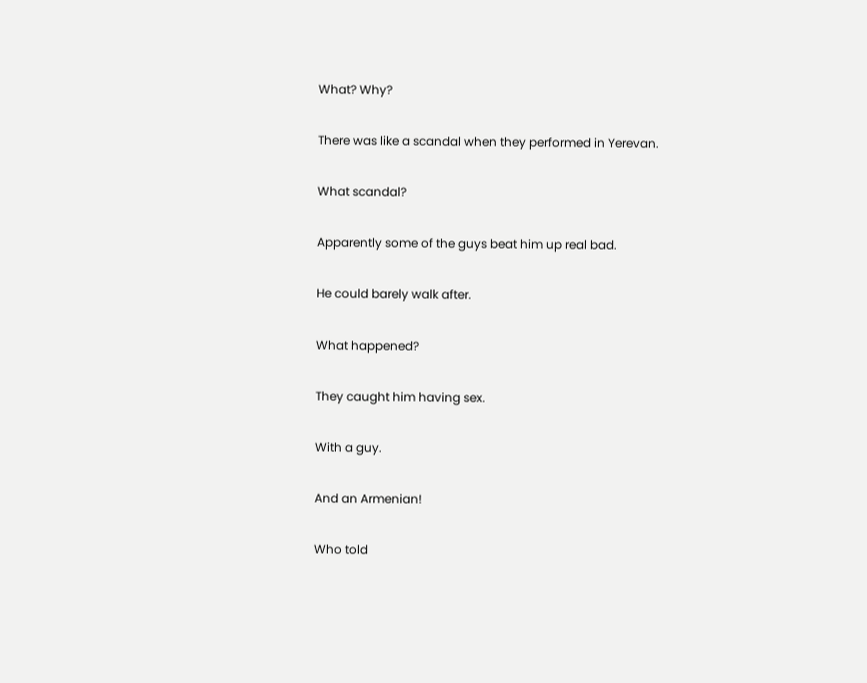What? Why?

There was like a scandal when they performed in Yerevan.

What scandal?

Apparently some of the guys beat him up real bad.

He could barely walk after.

What happened?

They caught him having sex.

With a guy.

And an Armenian!

Who told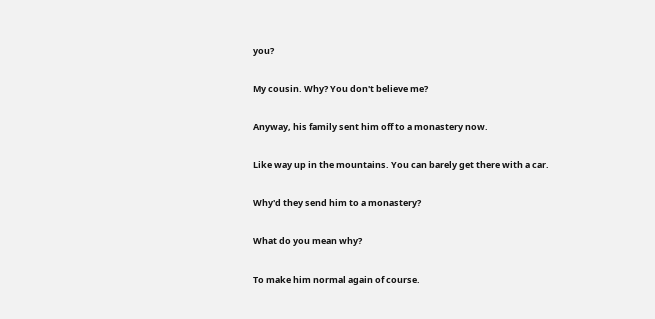you?

My cousin. Why? You don't believe me?

Anyway, his family sent him off to a monastery now.

Like way up in the mountains. You can barely get there with a car.

Why'd they send him to a monastery?

What do you mean why?

To make him normal again of course.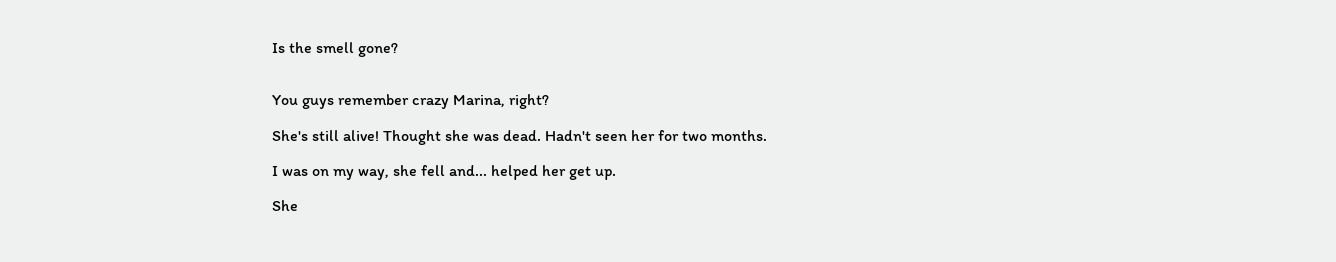Is the smell gone?


You guys remember crazy Marina, right?

She's still alive! Thought she was dead. Hadn't seen her for two months.

I was on my way, she fell and... helped her get up.

She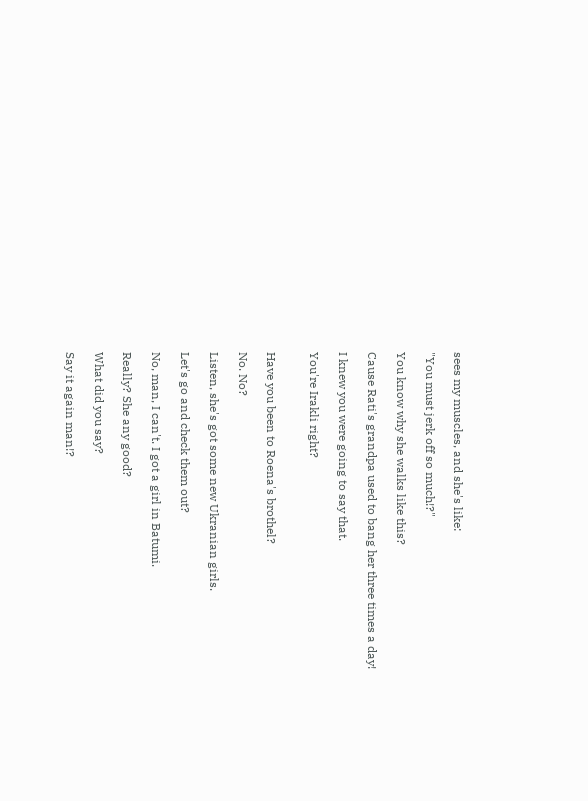sees my muscles, and she's like:

"You must jerk off so much!?"

You know why she walks like this?

Cause Rati's grandpa used to bang her three times a day!

I knew you were going to say that.

You're Irakli right?


Have you been to Roena's brothel?

No. No?

Listen, she's got some new Ukranian girls.

Let's go and check them out?

No, man, I can't. I got a girl in Batumi.

Really? She any good?

What did you say?

Say it again man!?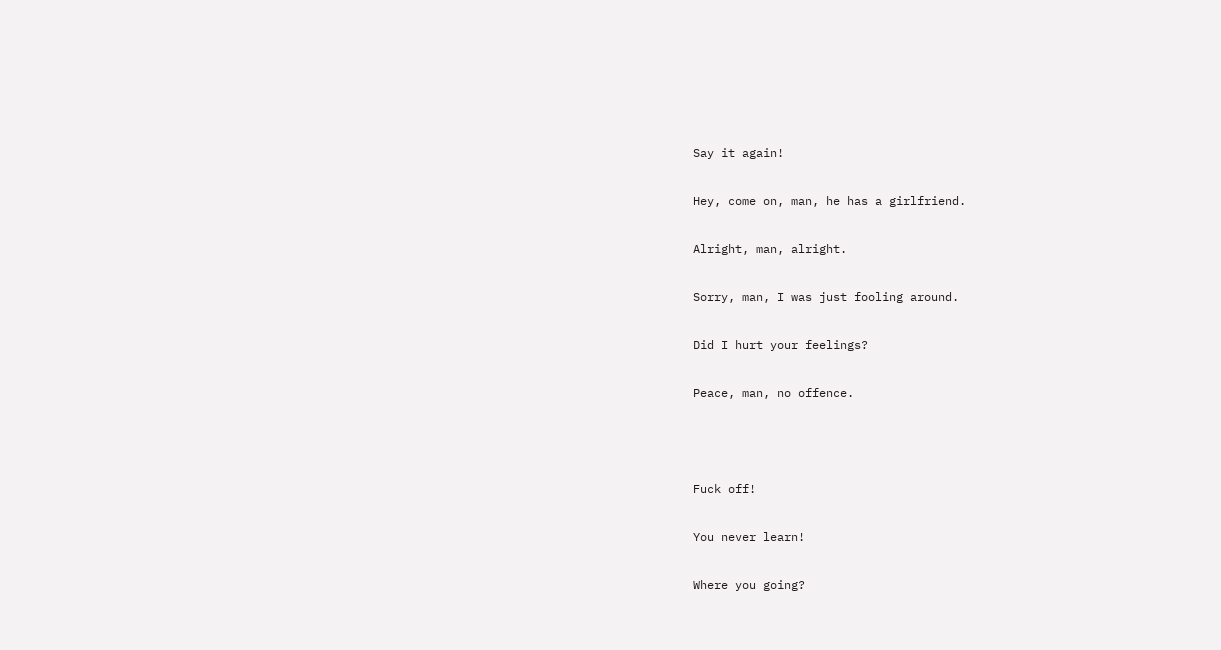Say it again!

Hey, come on, man, he has a girlfriend.

Alright, man, alright.

Sorry, man, I was just fooling around.

Did I hurt your feelings?

Peace, man, no offence.



Fuck off!

You never learn!

Where you going?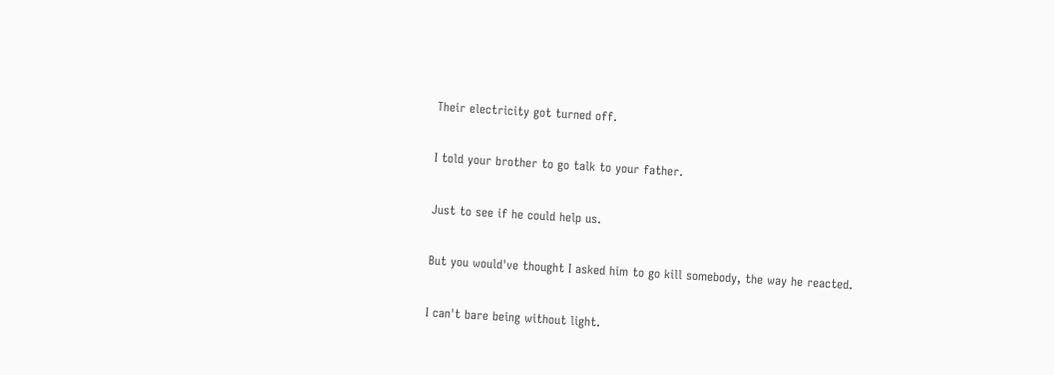Their electricity got turned off.

I told your brother to go talk to your father.

Just to see if he could help us.

But you would've thought I asked him to go kill somebody, the way he reacted.

I can't bare being without light.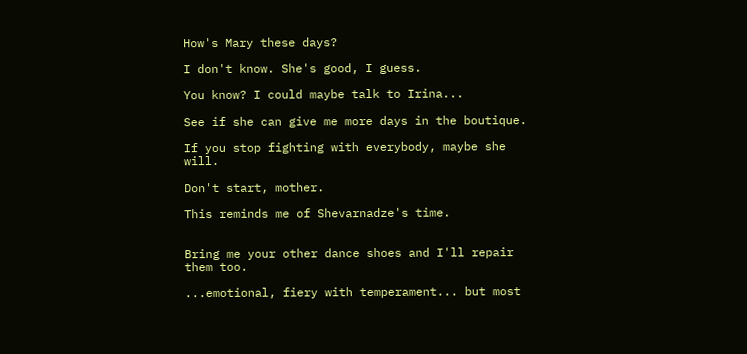How's Mary these days?

I don't know. She's good, I guess.

You know? I could maybe talk to Irina...

See if she can give me more days in the boutique.

If you stop fighting with everybody, maybe she will.

Don't start, mother.

This reminds me of Shevarnadze's time.


Bring me your other dance shoes and I'll repair them too.

...emotional, fiery with temperament... but most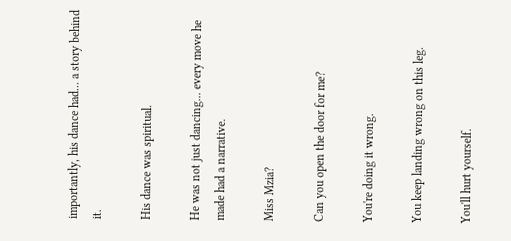importantly, his dance had... a story behind it.

His dance was spiritual.

He was not just dancing... every move he made had a narrative.

Miss Mzia?

Can you open the door for me?

You're doing it wrong.

You keep landing wrong on this leg.

You'll hurt yourself.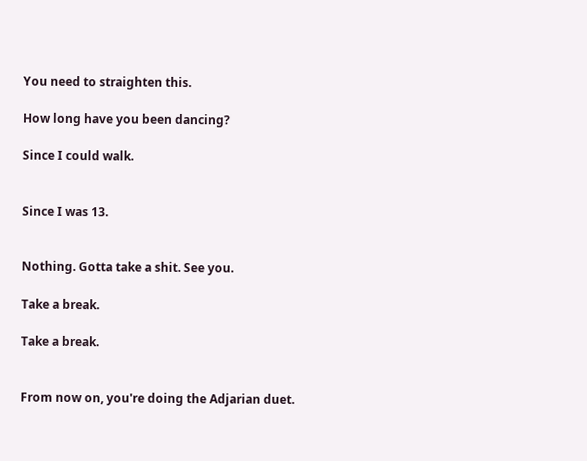You need to straighten this.

How long have you been dancing?

Since I could walk.


Since I was 13.


Nothing. Gotta take a shit. See you.

Take a break.

Take a break.


From now on, you're doing the Adjarian duet.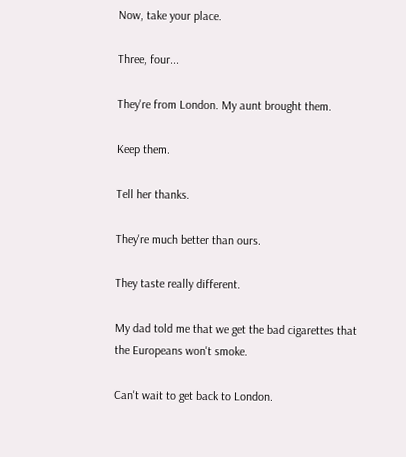Now, take your place.

Three, four...

They're from London. My aunt brought them.

Keep them.

Tell her thanks.

They're much better than ours.

They taste really different.

My dad told me that we get the bad cigarettes that the Europeans won't smoke.

Can't wait to get back to London.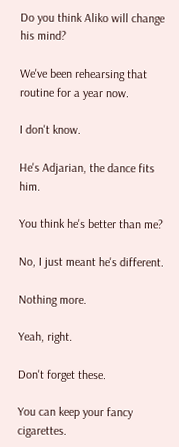Do you think Aliko will change his mind?

We've been rehearsing that routine for a year now.

I don't know.

He's Adjarian, the dance fits him.

You think he's better than me?

No, I just meant he's different.

Nothing more.

Yeah, right.

Don't forget these.

You can keep your fancy cigarettes.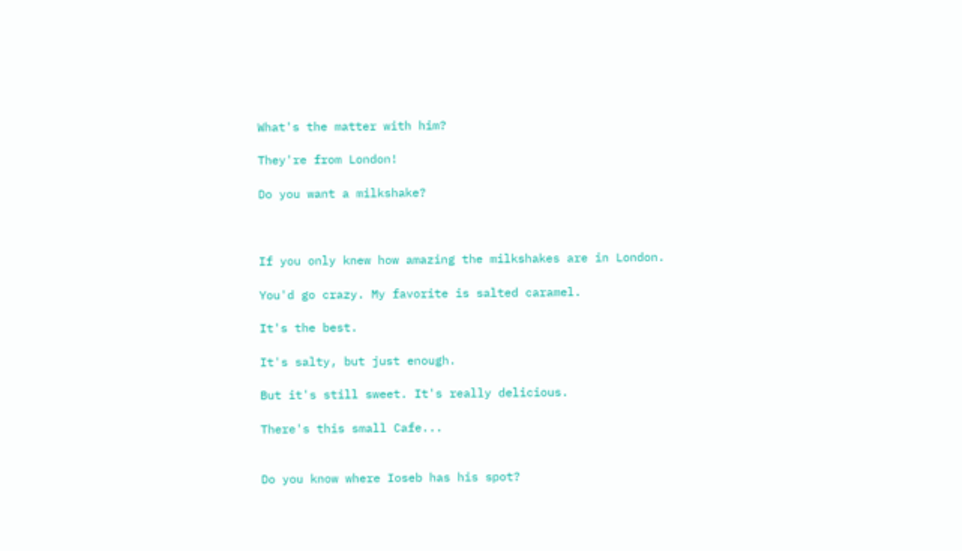What's the matter with him?

They're from London!

Do you want a milkshake?



If you only knew how amazing the milkshakes are in London.

You'd go crazy. My favorite is salted caramel.

It's the best.

It's salty, but just enough.

But it's still sweet. It's really delicious.

There's this small Cafe...


Do you know where Ioseb has his spot?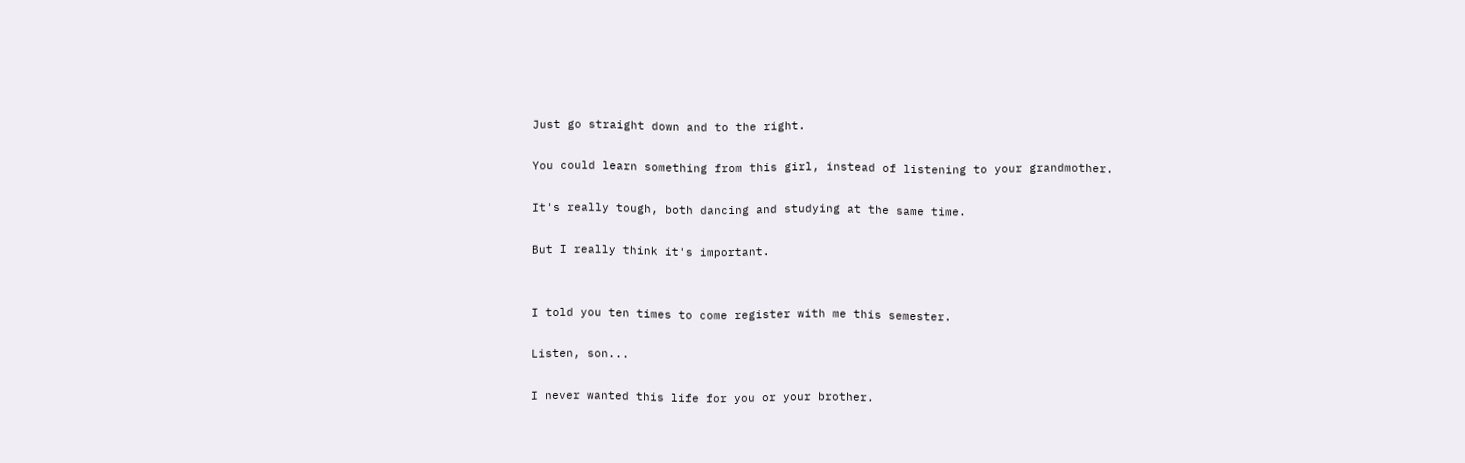Just go straight down and to the right.

You could learn something from this girl, instead of listening to your grandmother.

It's really tough, both dancing and studying at the same time.

But I really think it's important.


I told you ten times to come register with me this semester.

Listen, son...

I never wanted this life for you or your brother.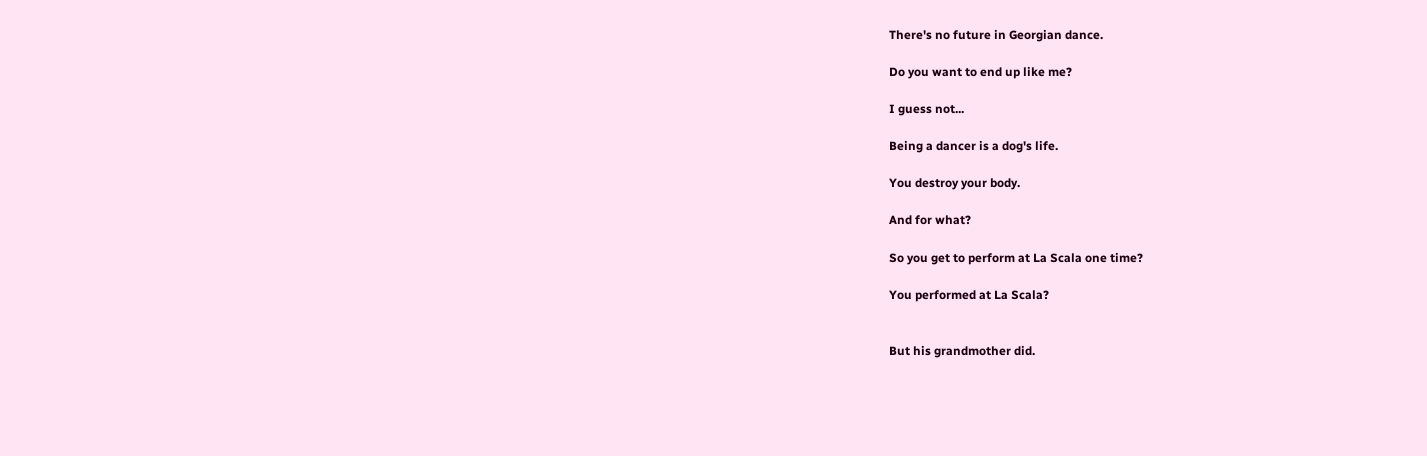There's no future in Georgian dance.

Do you want to end up like me?

I guess not...

Being a dancer is a dog's life.

You destroy your body.

And for what?

So you get to perform at La Scala one time?

You performed at La Scala?


But his grandmother did.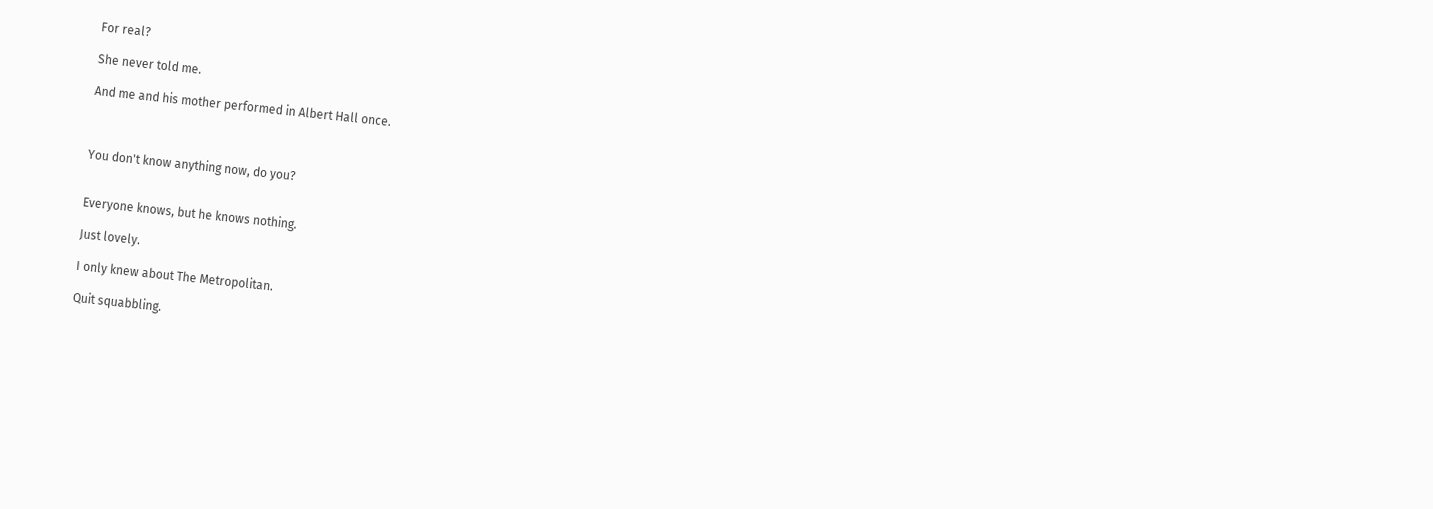For real?

She never told me.

And me and his mother performed in Albert Hall once.



You don't know anything now, do you?


Everyone knows, but he knows nothing.

Just lovely.

I only knew about The Metropolitan.

Quit squabbling.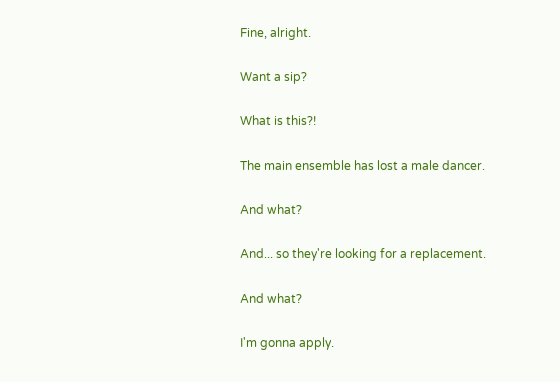Fine, alright.

Want a sip?

What is this?!

The main ensemble has lost a male dancer.

And what?

And... so they're looking for a replacement.

And what?

I'm gonna apply.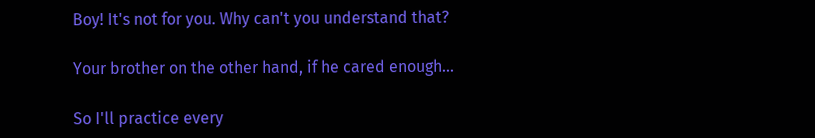Boy! It's not for you. Why can't you understand that?

Your brother on the other hand, if he cared enough...

So I'll practice every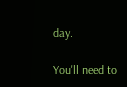day.

You'll need to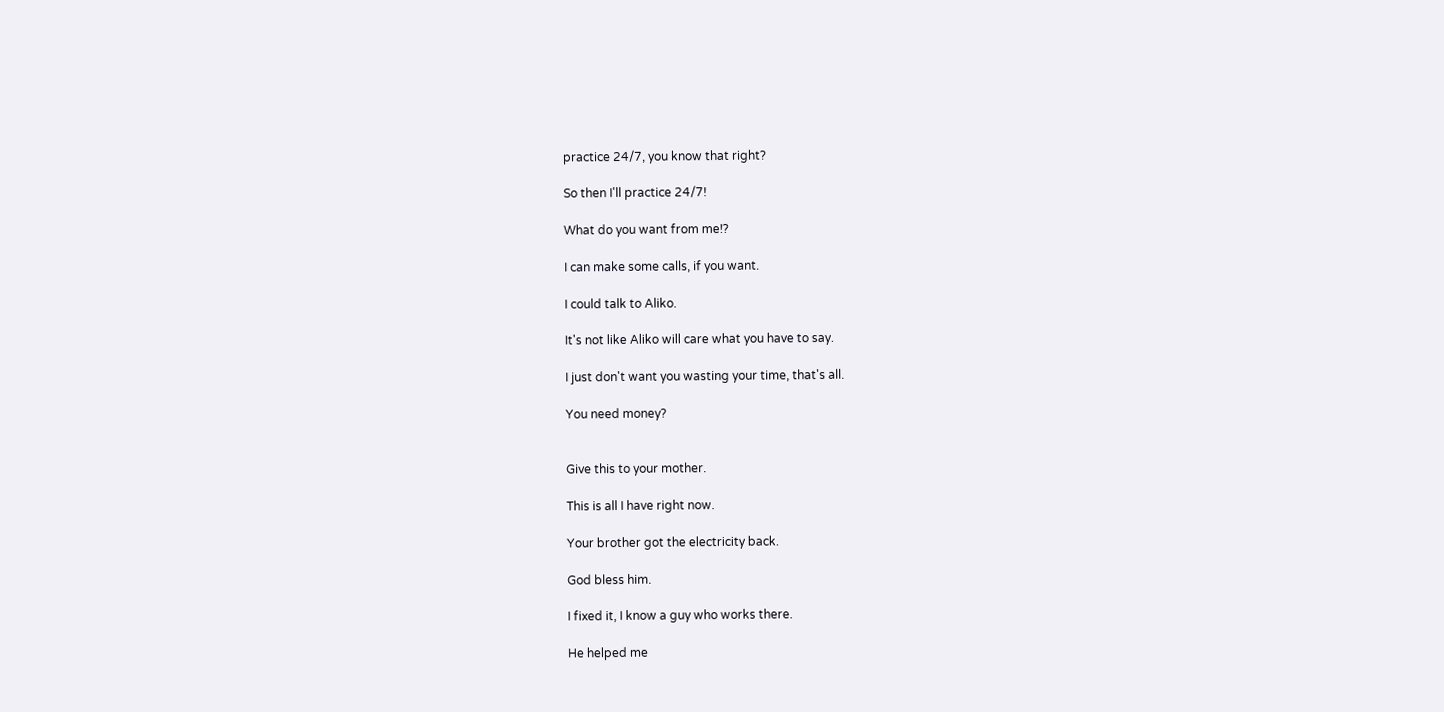practice 24/7, you know that right?

So then I'll practice 24/7!

What do you want from me!?

I can make some calls, if you want.

I could talk to Aliko.

It's not like Aliko will care what you have to say.

I just don't want you wasting your time, that's all.

You need money?


Give this to your mother.

This is all I have right now.

Your brother got the electricity back.

God bless him.

I fixed it, I know a guy who works there.

He helped me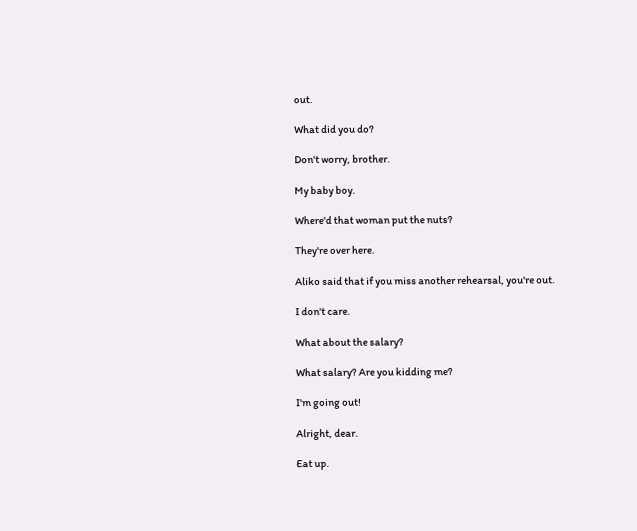out.

What did you do?

Don't worry, brother.

My baby boy.

Where'd that woman put the nuts?

They're over here.

Aliko said that if you miss another rehearsal, you're out.

I don't care.

What about the salary?

What salary? Are you kidding me?

I'm going out!

Alright, dear.

Eat up.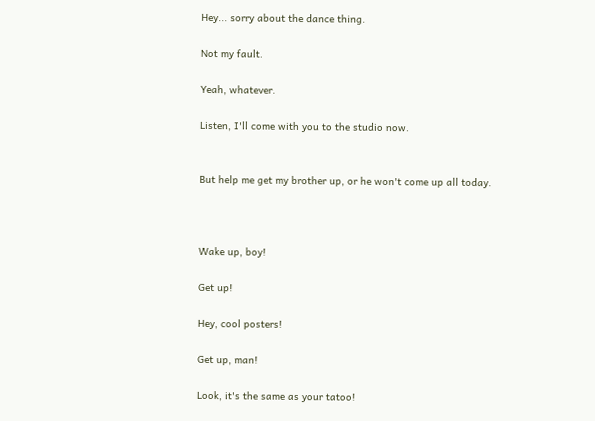Hey... sorry about the dance thing.

Not my fault.

Yeah, whatever.

Listen, I'll come with you to the studio now.


But help me get my brother up, or he won't come up all today.



Wake up, boy!

Get up!

Hey, cool posters!

Get up, man!

Look, it's the same as your tatoo!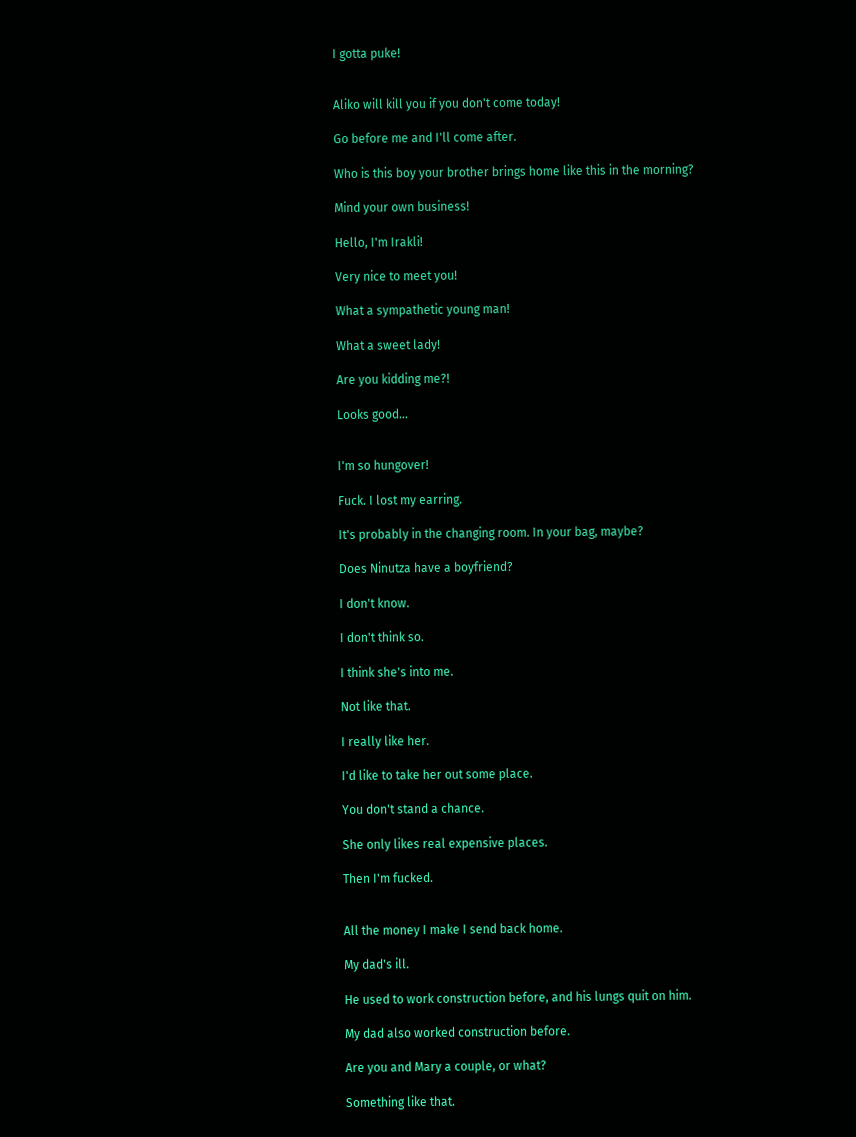I gotta puke!


Aliko will kill you if you don't come today!

Go before me and I'll come after.

Who is this boy your brother brings home like this in the morning?

Mind your own business!

Hello, I'm Irakli!

Very nice to meet you!

What a sympathetic young man!

What a sweet lady!

Are you kidding me?!

Looks good...


I'm so hungover!

Fuck. I lost my earring.

It's probably in the changing room. In your bag, maybe?

Does Ninutza have a boyfriend?

I don't know.

I don't think so.

I think she's into me.

Not like that.

I really like her.

I'd like to take her out some place.

You don't stand a chance.

She only likes real expensive places.

Then I'm fucked.


All the money I make I send back home.

My dad's ill.

He used to work construction before, and his lungs quit on him.

My dad also worked construction before.

Are you and Mary a couple, or what?

Something like that.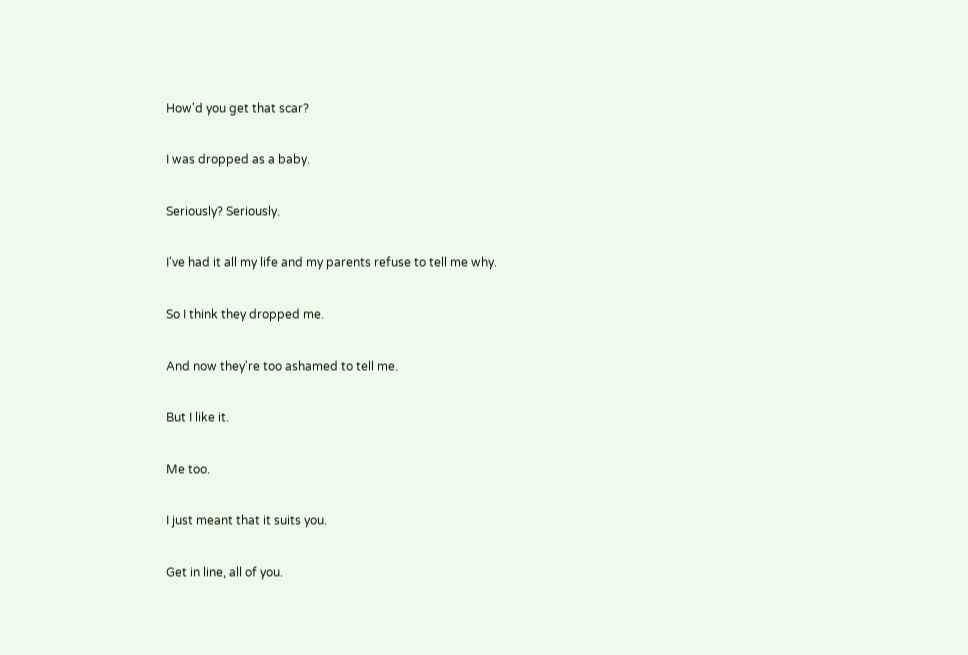How'd you get that scar?

I was dropped as a baby.

Seriously? Seriously.

I've had it all my life and my parents refuse to tell me why.

So I think they dropped me.

And now they're too ashamed to tell me.

But I like it.

Me too.

I just meant that it suits you.

Get in line, all of you.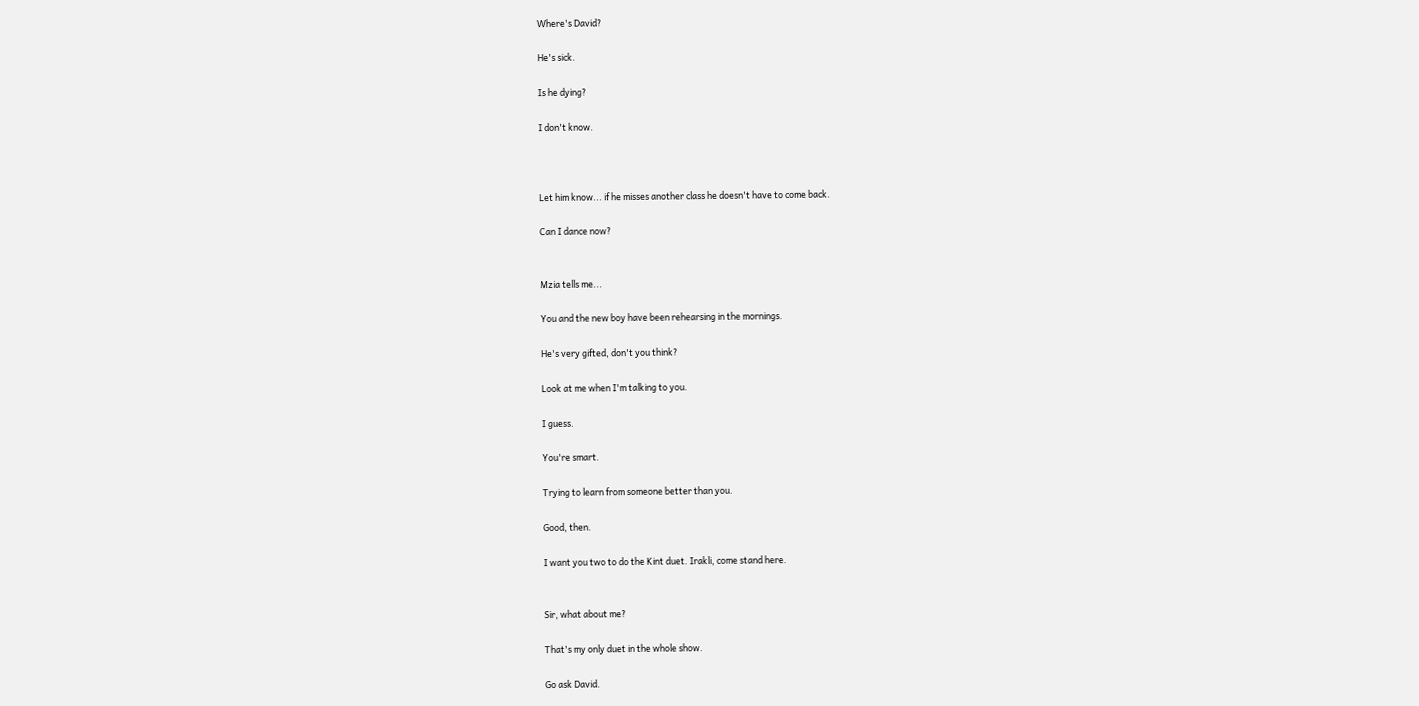Where's David?

He's sick.

Is he dying?

I don't know.



Let him know... if he misses another class he doesn't have to come back.

Can I dance now?


Mzia tells me...

You and the new boy have been rehearsing in the mornings.

He's very gifted, don't you think?

Look at me when I'm talking to you.

I guess.

You're smart.

Trying to learn from someone better than you.

Good, then.

I want you two to do the Kint duet. Irakli, come stand here.


Sir, what about me?

That's my only duet in the whole show.

Go ask David.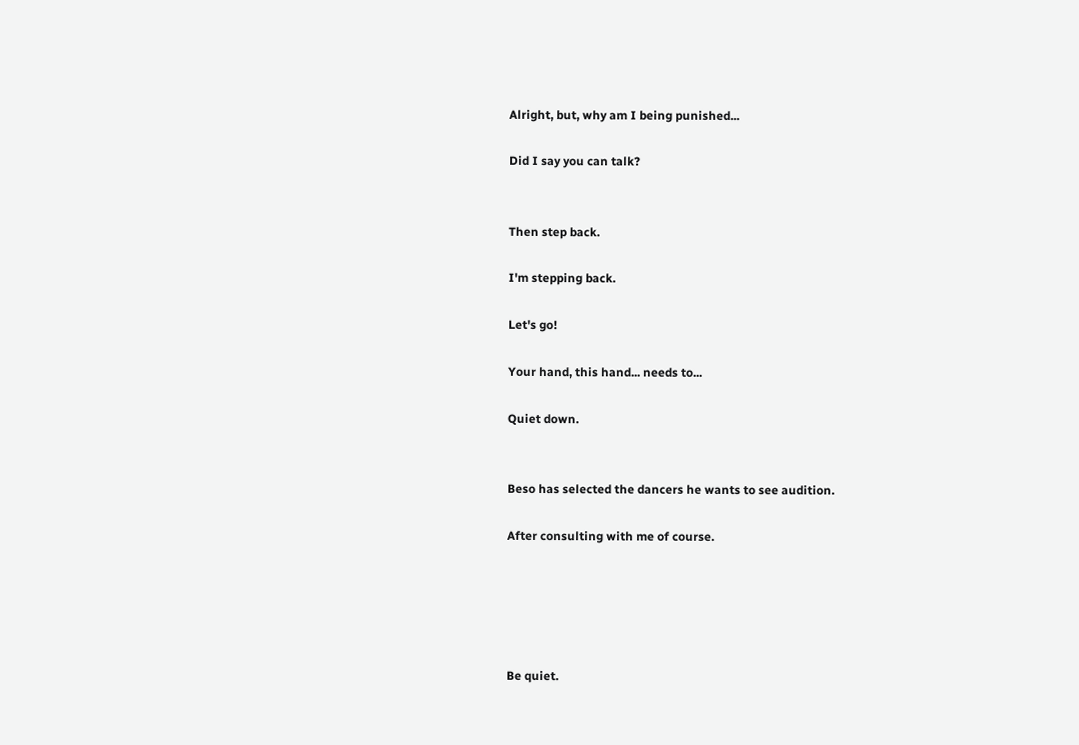Alright, but, why am I being punished...

Did I say you can talk?


Then step back.

I'm stepping back.

Let's go!

Your hand, this hand... needs to...

Quiet down.


Beso has selected the dancers he wants to see audition.

After consulting with me of course.





Be quiet.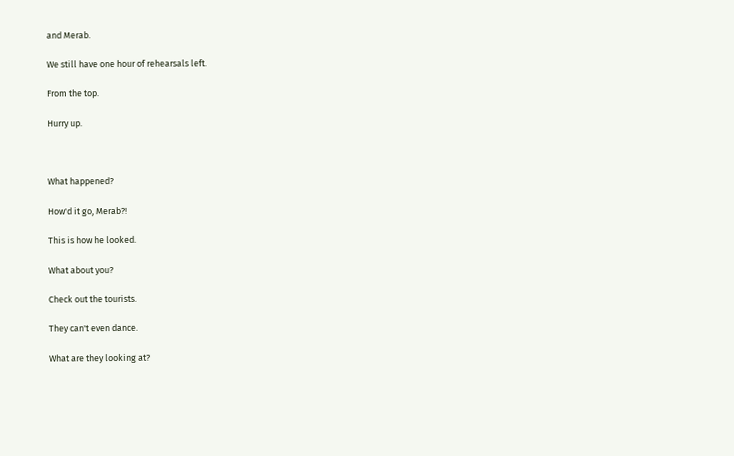and Merab.

We still have one hour of rehearsals left.

From the top.

Hurry up.



What happened?

How'd it go, Merab?!

This is how he looked.

What about you?

Check out the tourists.

They can't even dance.

What are they looking at?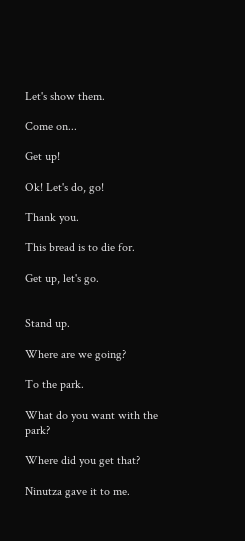Let's show them.

Come on...

Get up!

Ok! Let's do, go!

Thank you.

This bread is to die for.

Get up, let's go.


Stand up.

Where are we going?

To the park.

What do you want with the park?

Where did you get that?

Ninutza gave it to me.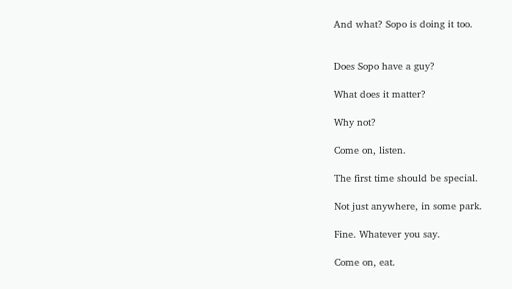And what? Sopo is doing it too.


Does Sopo have a guy?

What does it matter?

Why not?

Come on, listen.

The first time should be special.

Not just anywhere, in some park.

Fine. Whatever you say.

Come on, eat.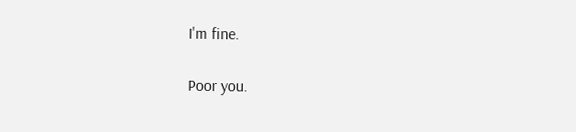I'm fine.

Poor you.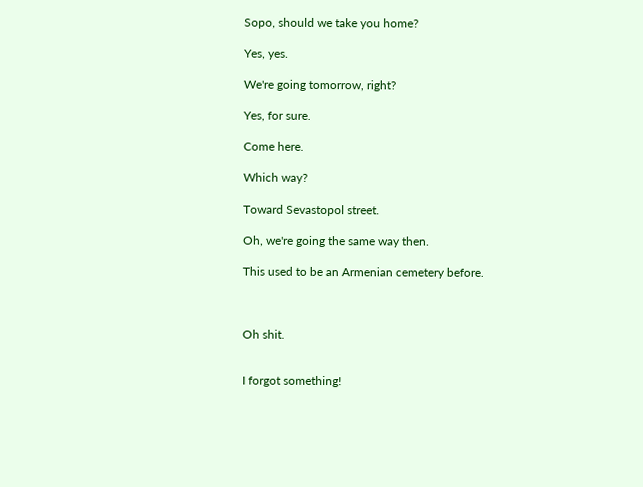Sopo, should we take you home?

Yes, yes.

We're going tomorrow, right?

Yes, for sure.

Come here.

Which way?

Toward Sevastopol street.

Oh, we're going the same way then.

This used to be an Armenian cemetery before.



Oh shit.


I forgot something!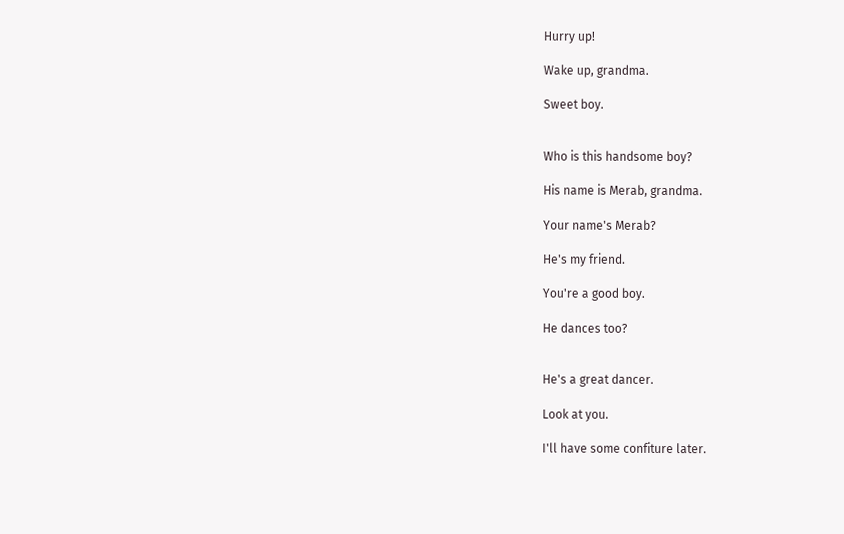Hurry up!

Wake up, grandma.

Sweet boy.


Who is this handsome boy?

His name is Merab, grandma.

Your name's Merab?

He's my friend.

You're a good boy.

He dances too?


He's a great dancer.

Look at you.

I'll have some confiture later.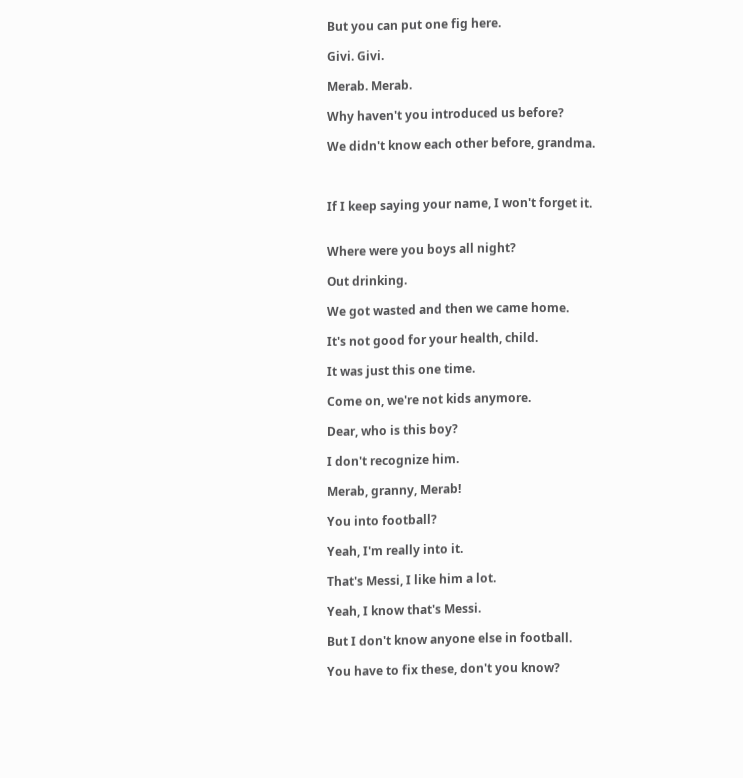But you can put one fig here.

Givi. Givi.

Merab. Merab.

Why haven't you introduced us before?

We didn't know each other before, grandma.



If I keep saying your name, I won't forget it.


Where were you boys all night?

Out drinking.

We got wasted and then we came home.

It's not good for your health, child.

It was just this one time.

Come on, we're not kids anymore.

Dear, who is this boy?

I don't recognize him.

Merab, granny, Merab!

You into football?

Yeah, I'm really into it.

That's Messi, I like him a lot.

Yeah, I know that's Messi.

But I don't know anyone else in football.

You have to fix these, don't you know?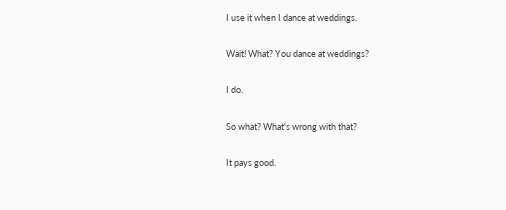I use it when I dance at weddings.

Wait! What? You dance at weddings?

I do.

So what? What's wrong with that?

It pays good.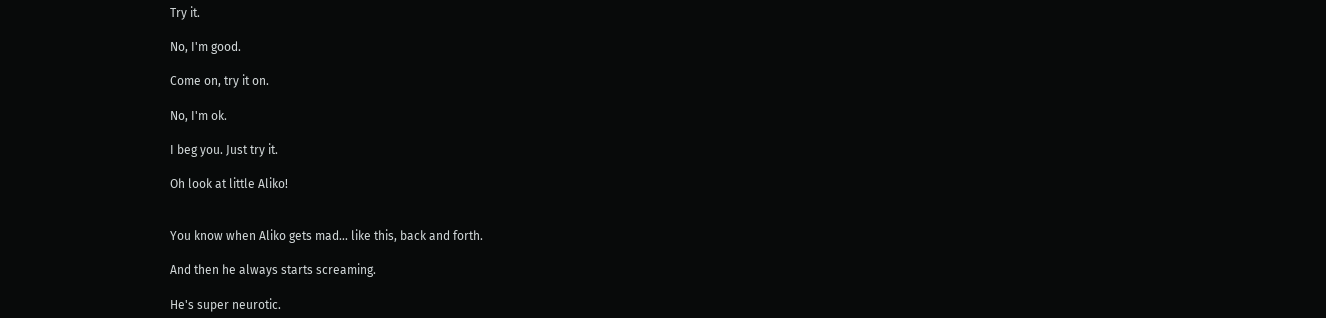Try it.

No, I'm good.

Come on, try it on.

No, I'm ok.

I beg you. Just try it.

Oh look at little Aliko!


You know when Aliko gets mad... like this, back and forth.

And then he always starts screaming.

He's super neurotic.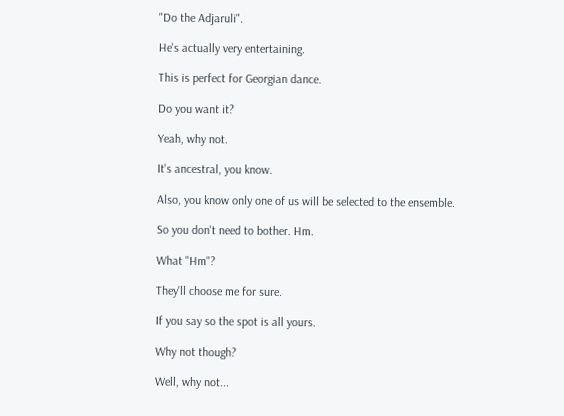"Do the Adjaruli".

He's actually very entertaining.

This is perfect for Georgian dance.

Do you want it?

Yeah, why not.

It's ancestral, you know.

Also, you know only one of us will be selected to the ensemble.

So you don't need to bother. Hm.

What "Hm"?

They'll choose me for sure.

If you say so the spot is all yours.

Why not though?

Well, why not...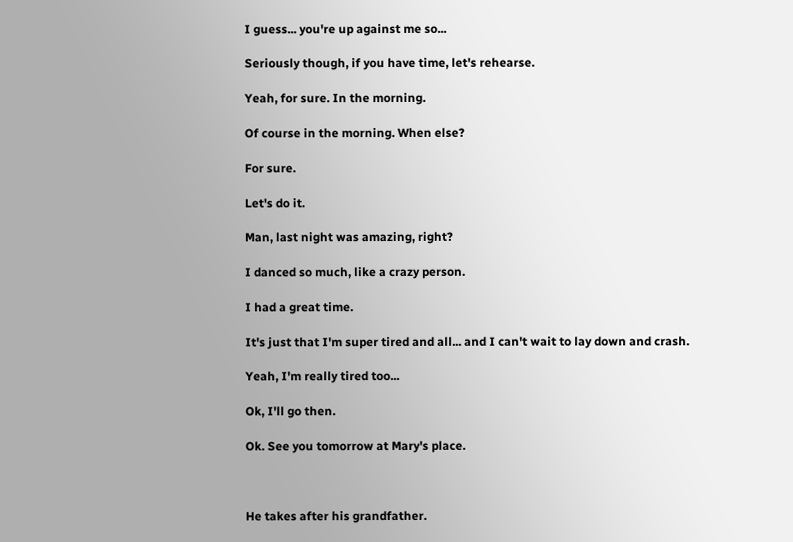I guess... you're up against me so...

Seriously though, if you have time, let's rehearse.

Yeah, for sure. In the morning.

Of course in the morning. When else?

For sure.

Let's do it.

Man, last night was amazing, right?

I danced so much, like a crazy person.

I had a great time.

It's just that I'm super tired and all... and I can't wait to lay down and crash.

Yeah, I'm really tired too...

Ok, I'll go then.

Ok. See you tomorrow at Mary's place.



He takes after his grandfather.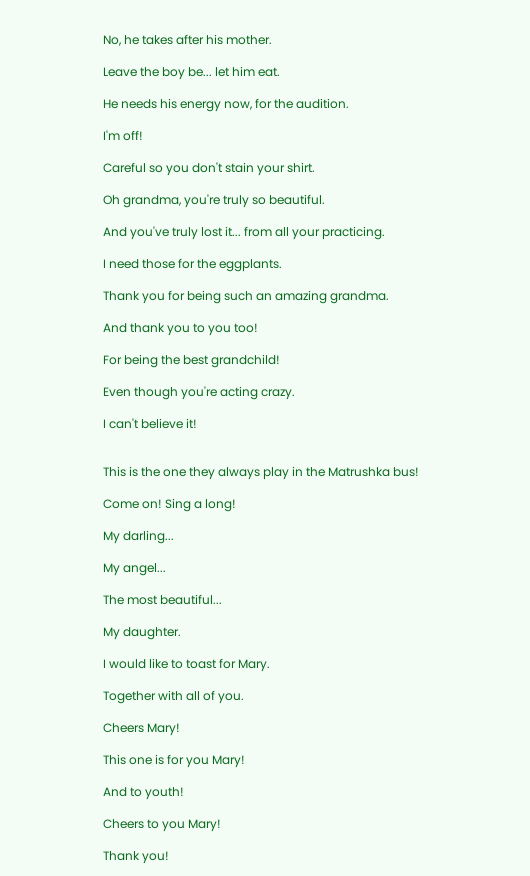No, he takes after his mother.

Leave the boy be... let him eat.

He needs his energy now, for the audition.

I'm off!

Careful so you don't stain your shirt.

Oh grandma, you're truly so beautiful.

And you've truly lost it... from all your practicing.

I need those for the eggplants.

Thank you for being such an amazing grandma.

And thank you to you too!

For being the best grandchild!

Even though you're acting crazy.

I can't believe it!


This is the one they always play in the Matrushka bus!

Come on! Sing a long!

My darling...

My angel...

The most beautiful...

My daughter.

I would like to toast for Mary.

Together with all of you.

Cheers Mary!

This one is for you Mary!

And to youth!

Cheers to you Mary!

Thank you!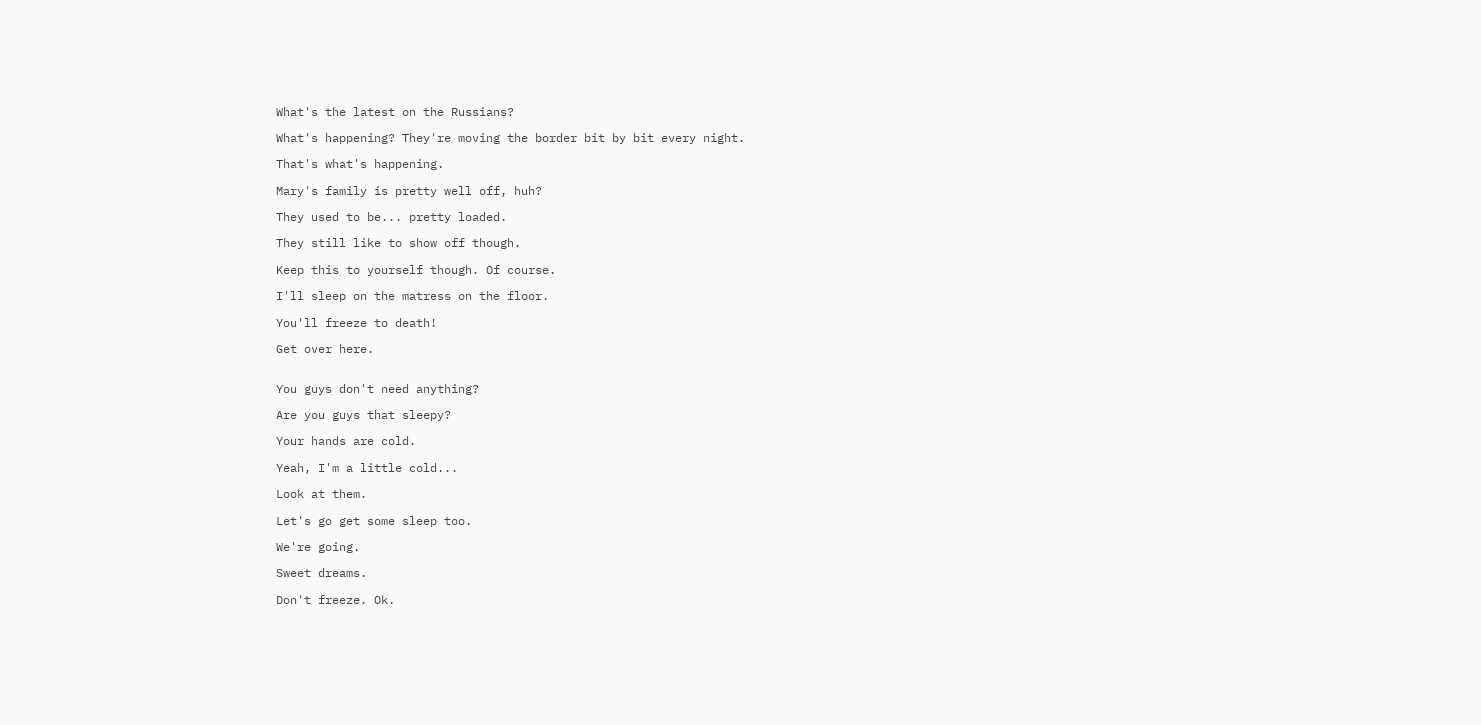What's the latest on the Russians?

What's happening? They're moving the border bit by bit every night.

That's what's happening.

Mary's family is pretty well off, huh?

They used to be... pretty loaded.

They still like to show off though.

Keep this to yourself though. Of course.

I'll sleep on the matress on the floor.

You'll freeze to death!

Get over here.


You guys don't need anything?

Are you guys that sleepy?

Your hands are cold.

Yeah, I'm a little cold...

Look at them.

Let's go get some sleep too.

We're going.

Sweet dreams.

Don't freeze. Ok.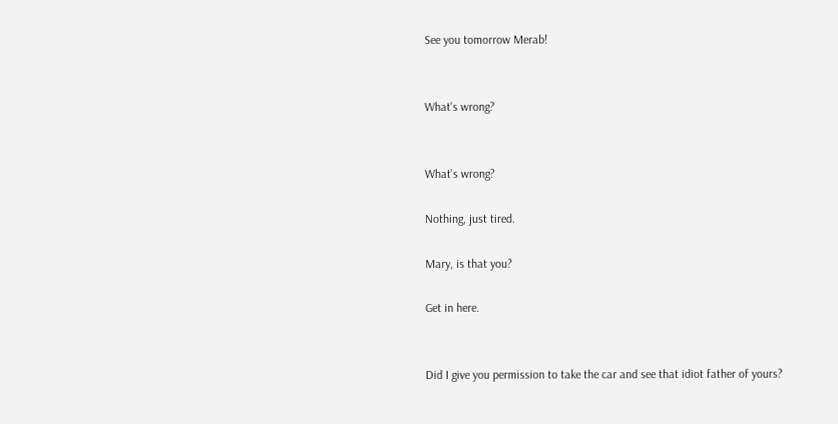See you tomorrow Merab!


What's wrong?


What's wrong?

Nothing, just tired.

Mary, is that you?

Get in here.


Did I give you permission to take the car and see that idiot father of yours?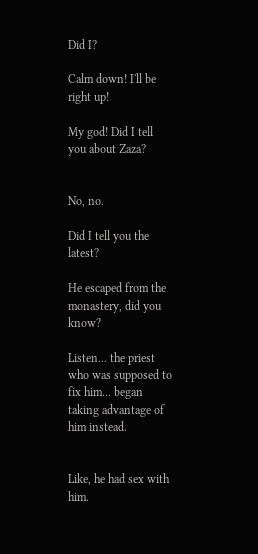Did I?

Calm down! I'll be right up!

My god! Did I tell you about Zaza?


No, no.

Did I tell you the latest?

He escaped from the monastery, did you know?

Listen... the priest who was supposed to fix him... began taking advantage of him instead.


Like, he had sex with him.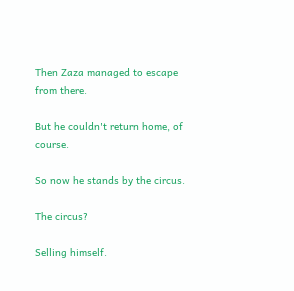Then Zaza managed to escape from there.

But he couldn't return home, of course.

So now he stands by the circus.

The circus?

Selling himself.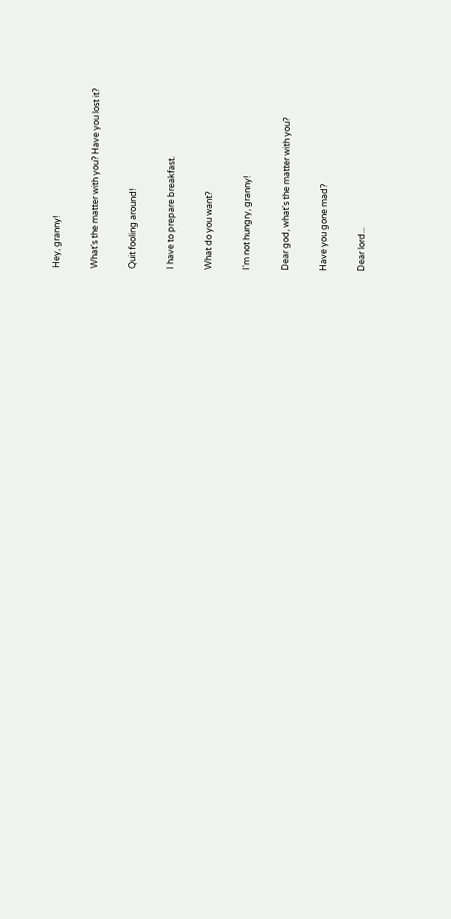Hey, granny!

What's the matter with you? Have you lost it?

Quit fooling around!

I have to prepare breakfast.

What do you want?

I'm not hungry, granny!

Dear god, what's the matter with you?

Have you gone mad?

Dear lord...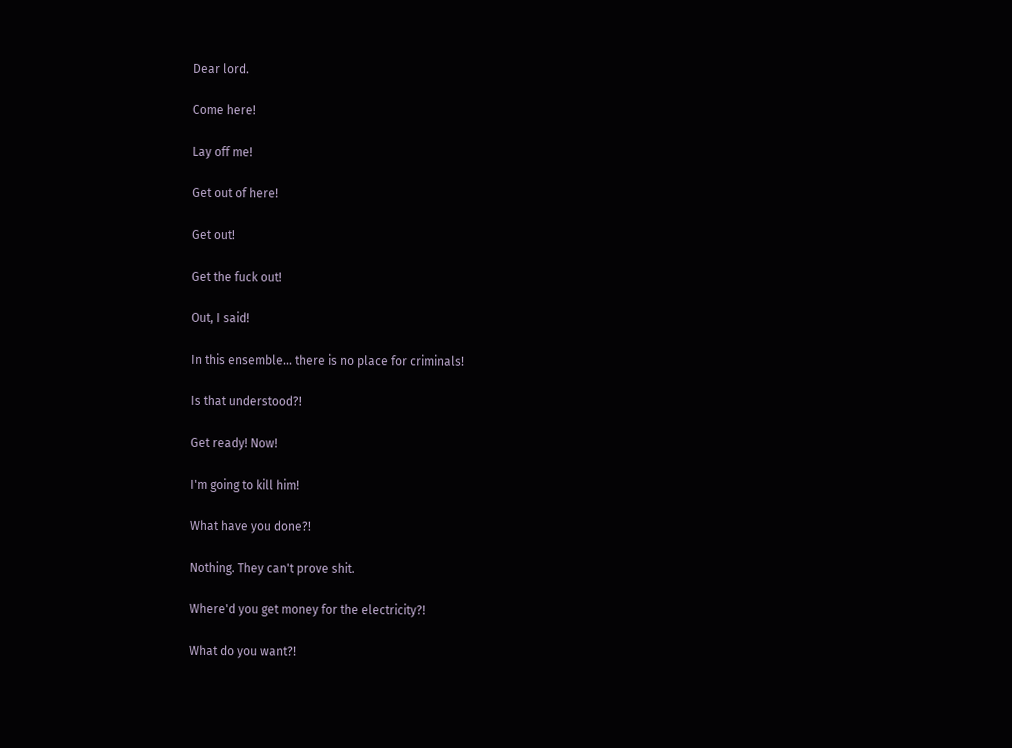Dear lord.

Come here!

Lay off me!

Get out of here!

Get out!

Get the fuck out!

Out, I said!

In this ensemble... there is no place for criminals!

Is that understood?!

Get ready! Now!

I'm going to kill him!

What have you done?!

Nothing. They can't prove shit.

Where'd you get money for the electricity?!

What do you want?!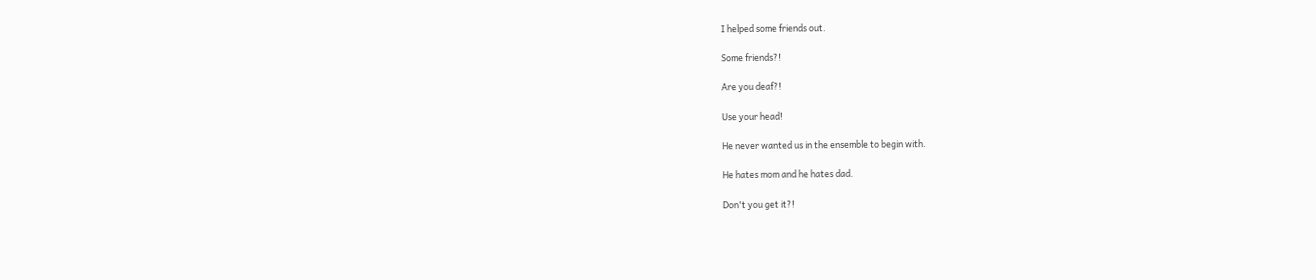I helped some friends out.

Some friends?!

Are you deaf?!

Use your head!

He never wanted us in the ensemble to begin with.

He hates mom and he hates dad.

Don't you get it?!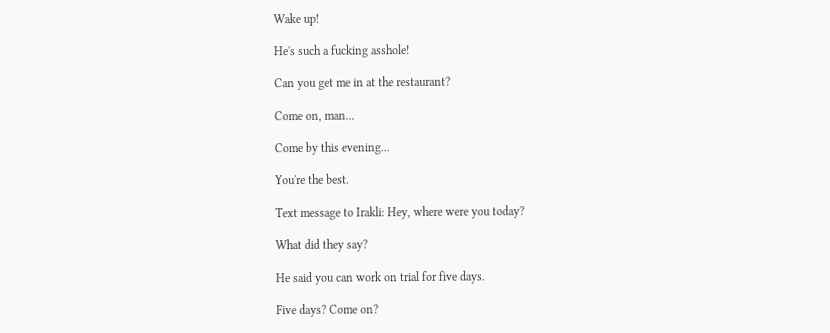Wake up!

He's such a fucking asshole!

Can you get me in at the restaurant?

Come on, man...

Come by this evening...

You're the best.

Text message to Irakli: Hey, where were you today?

What did they say?

He said you can work on trial for five days.

Five days? Come on?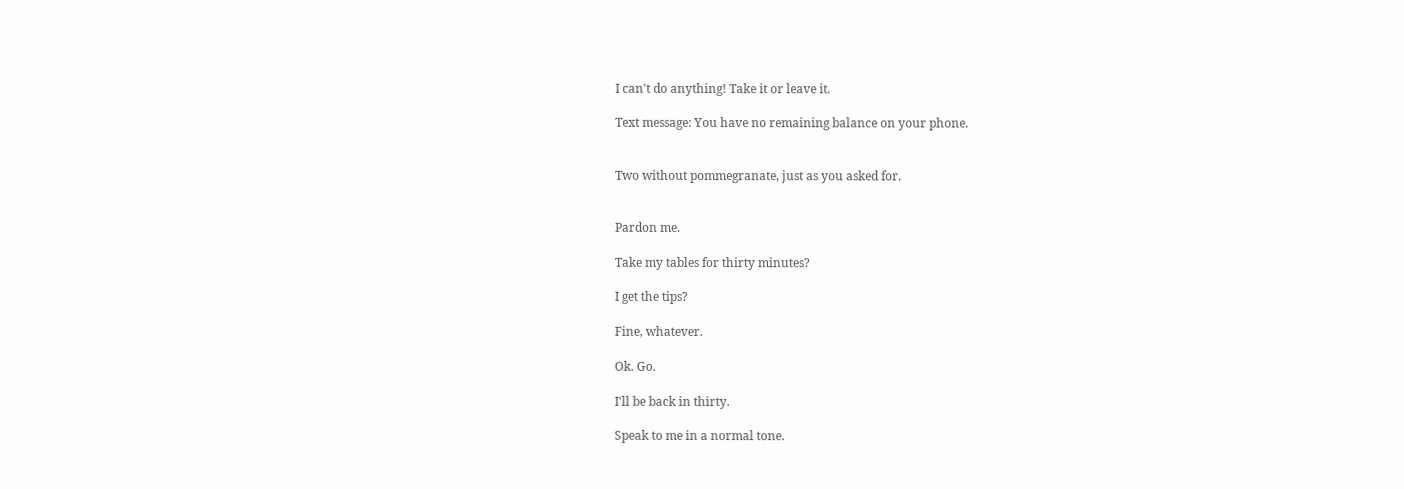I can't do anything! Take it or leave it.

Text message: You have no remaining balance on your phone.


Two without pommegranate, just as you asked for.


Pardon me.

Take my tables for thirty minutes?

I get the tips?

Fine, whatever.

Ok. Go.

I'll be back in thirty.

Speak to me in a normal tone.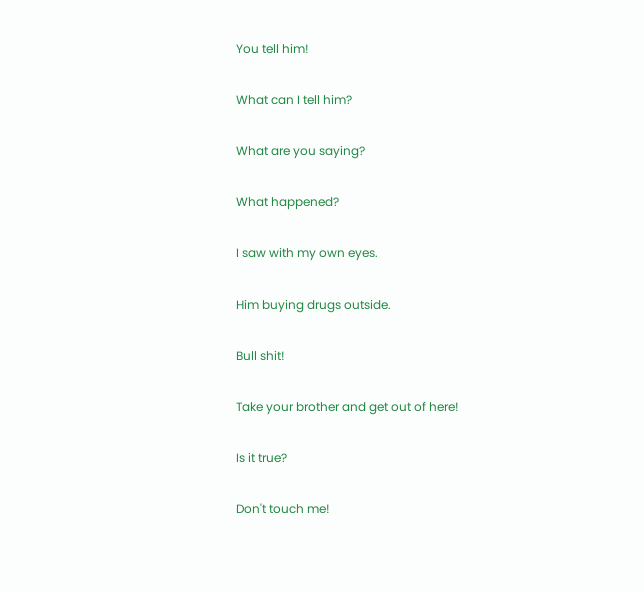You tell him!

What can I tell him?

What are you saying?

What happened?

I saw with my own eyes.

Him buying drugs outside.

Bull shit!

Take your brother and get out of here!

Is it true?

Don't touch me!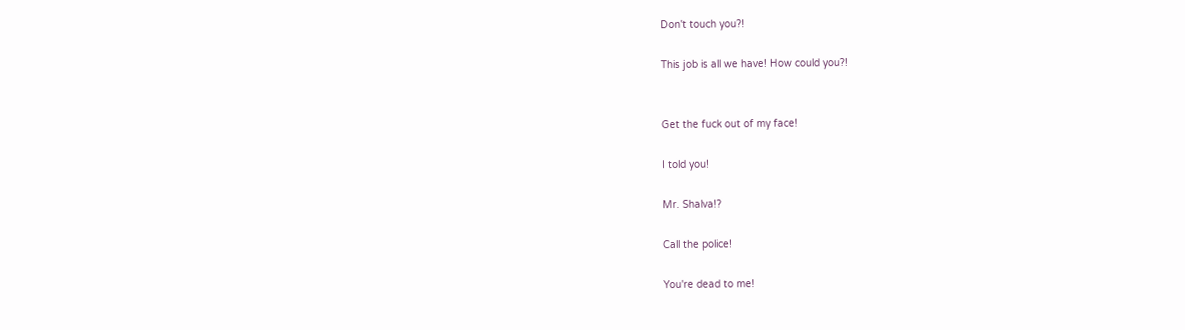Don't touch you?!

This job is all we have! How could you?!


Get the fuck out of my face!

I told you!

Mr. Shalva!?

Call the police!

You're dead to me!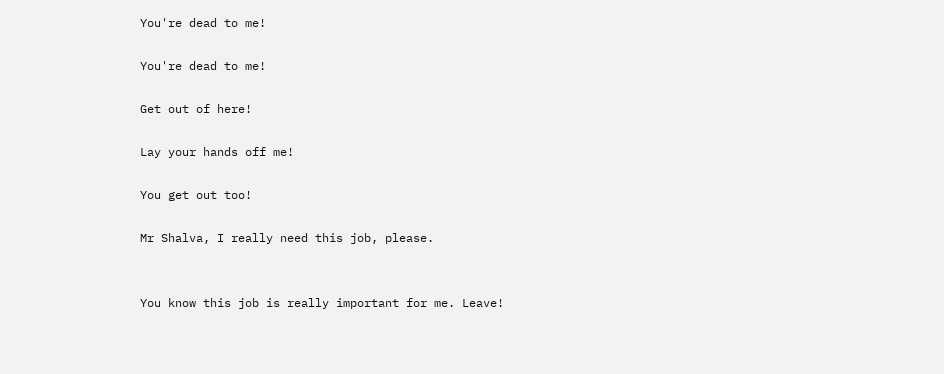You're dead to me!

You're dead to me!

Get out of here!

Lay your hands off me!

You get out too!

Mr Shalva, I really need this job, please.


You know this job is really important for me. Leave!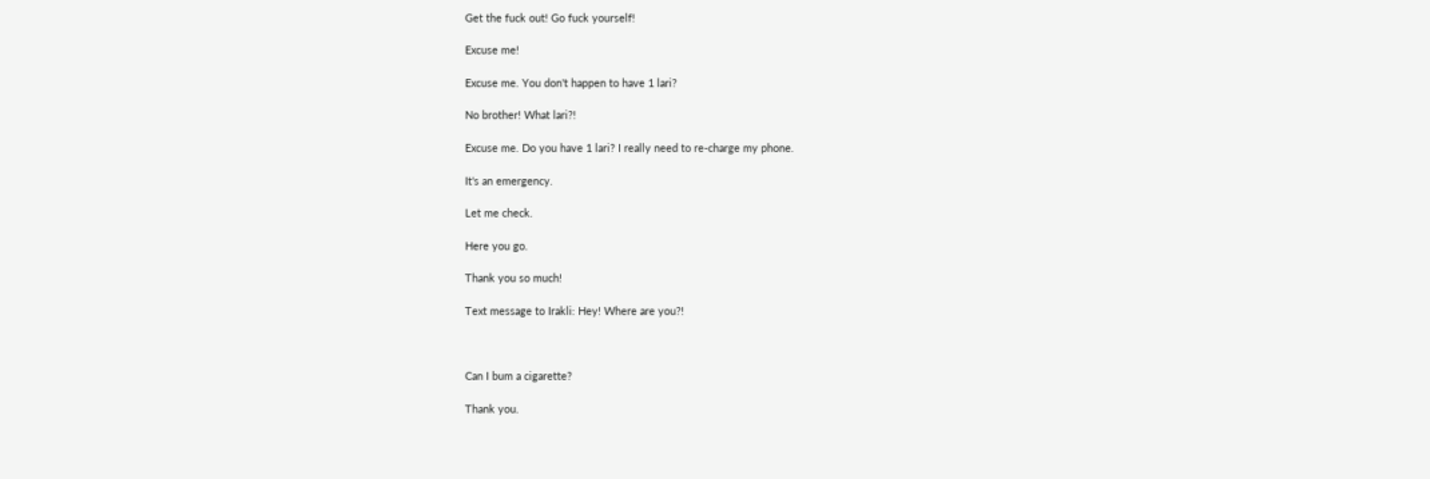Get the fuck out! Go fuck yourself!

Excuse me!

Excuse me. You don't happen to have 1 lari?

No brother! What lari?!

Excuse me. Do you have 1 lari? I really need to re-charge my phone.

It's an emergency.

Let me check.

Here you go.

Thank you so much!

Text message to Irakli: Hey! Where are you?!



Can I bum a cigarette?

Thank you.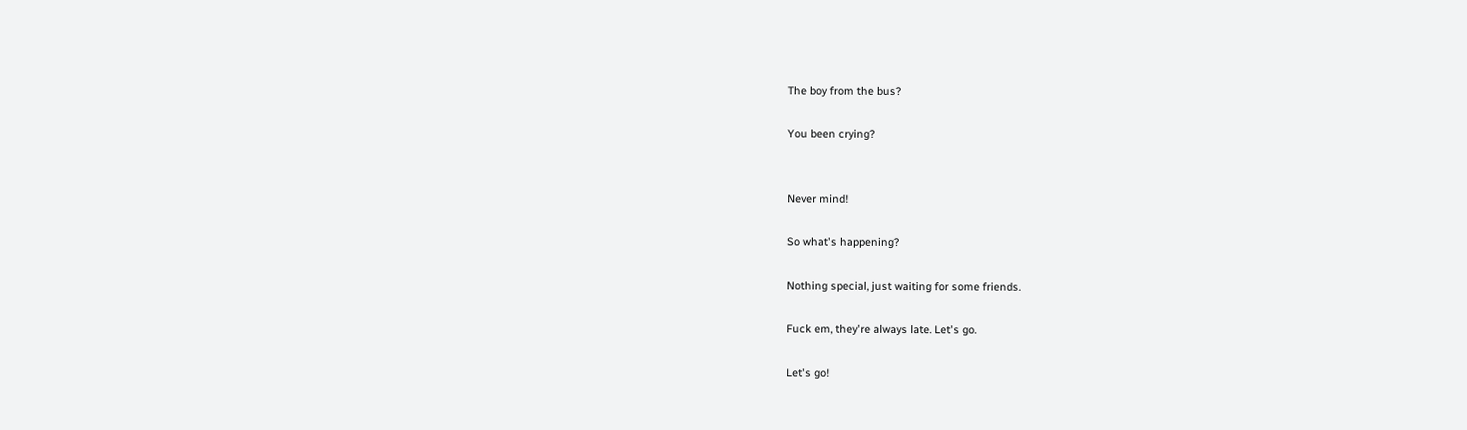The boy from the bus?

You been crying?


Never mind!

So what's happening?

Nothing special, just waiting for some friends.

Fuck em, they're always late. Let's go.

Let's go!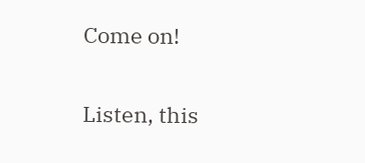Come on!

Listen, this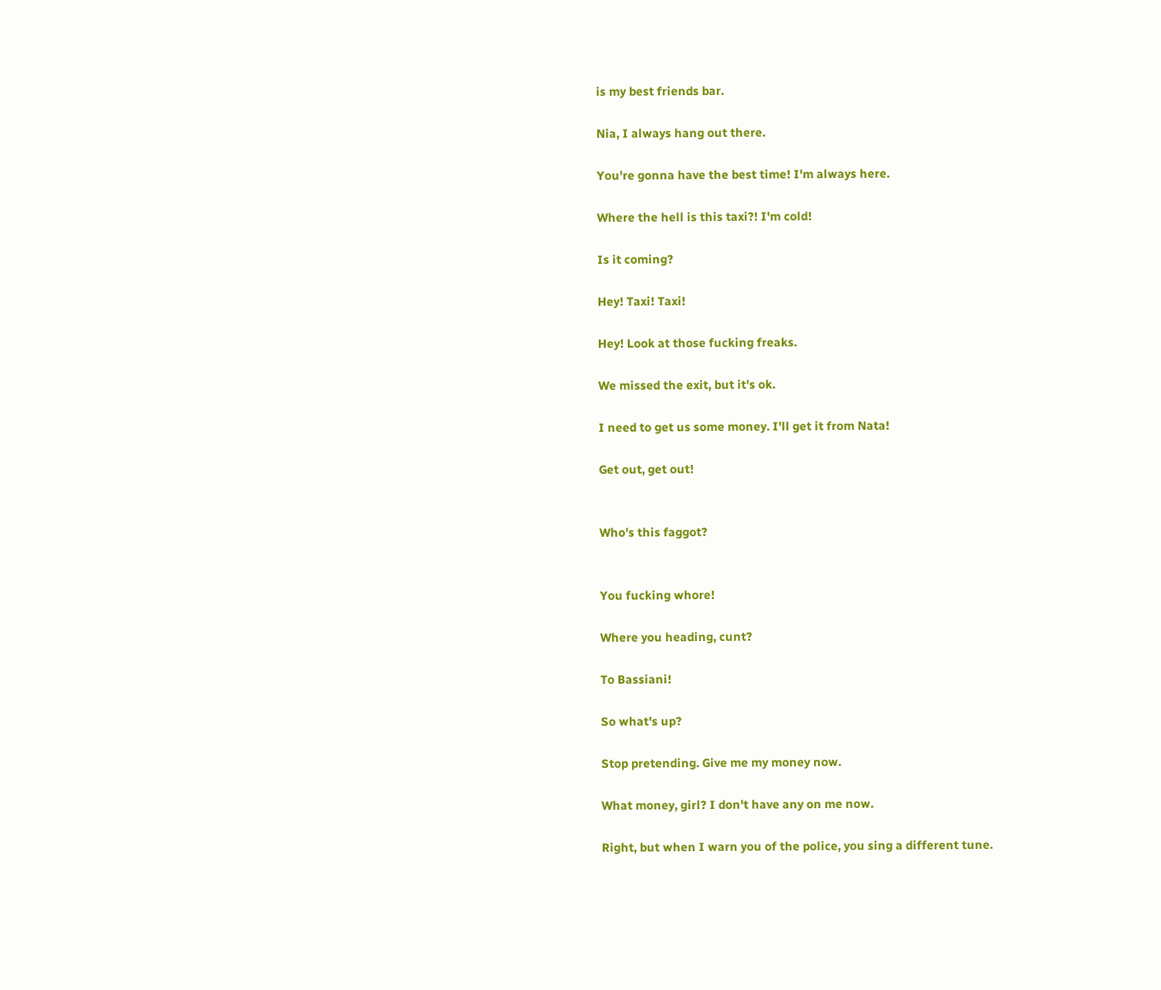is my best friends bar.

Nia, I always hang out there.

You're gonna have the best time! I'm always here.

Where the hell is this taxi?! I'm cold!

Is it coming?

Hey! Taxi! Taxi!

Hey! Look at those fucking freaks.

We missed the exit, but it's ok.

I need to get us some money. I'll get it from Nata!

Get out, get out!


Who's this faggot?


You fucking whore!

Where you heading, cunt?

To Bassiani!

So what's up?

Stop pretending. Give me my money now.

What money, girl? I don't have any on me now.

Right, but when I warn you of the police, you sing a different tune.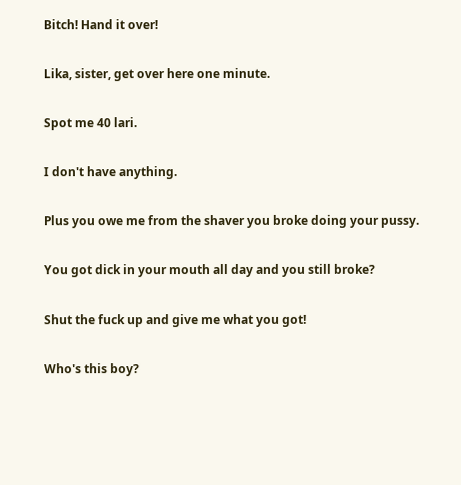Bitch! Hand it over!

Lika, sister, get over here one minute.

Spot me 40 lari.

I don't have anything.

Plus you owe me from the shaver you broke doing your pussy.

You got dick in your mouth all day and you still broke?

Shut the fuck up and give me what you got!

Who's this boy?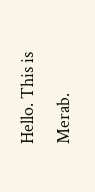Hello. This is Merab.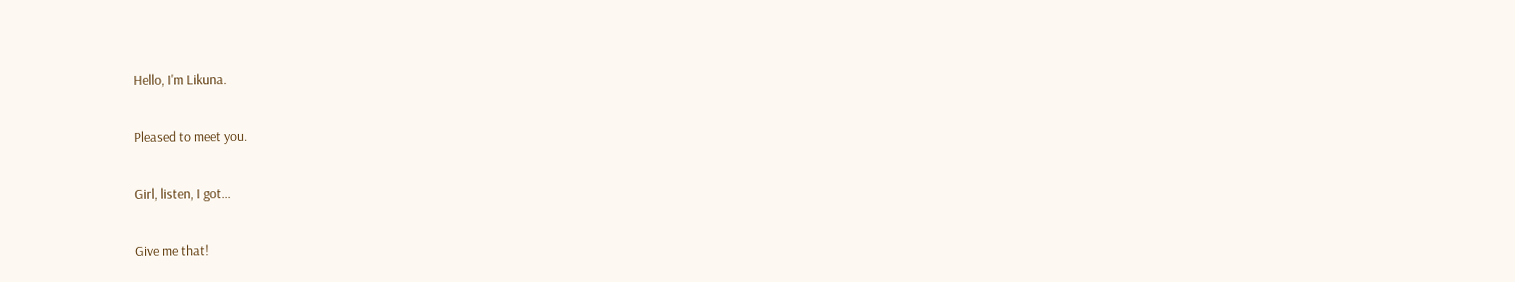Hello, I'm Likuna.

Pleased to meet you.

Girl, listen, I got...

Give me that!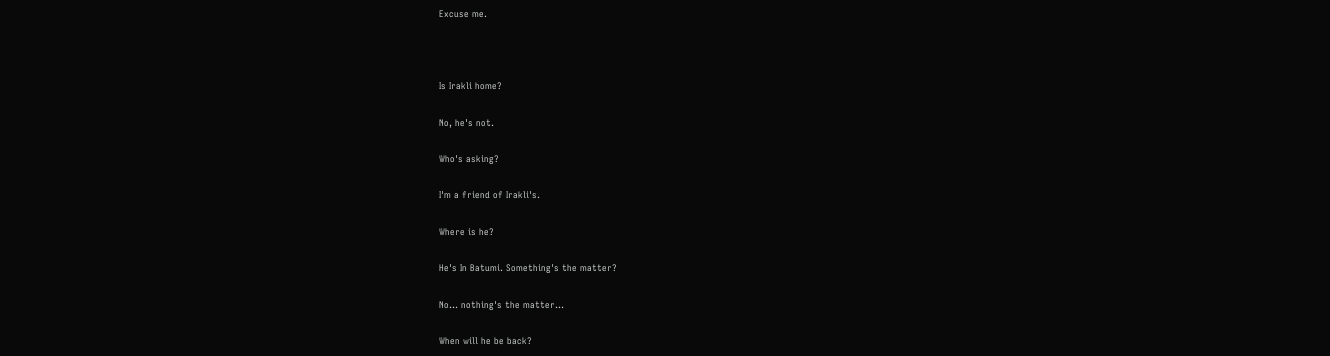Excuse me.



Is Irakli home?

No, he's not.

Who's asking?

I'm a friend of Irakli's.

Where is he?

He's In Batumi. Something's the matter?

No... nothing's the matter...

When will he be back?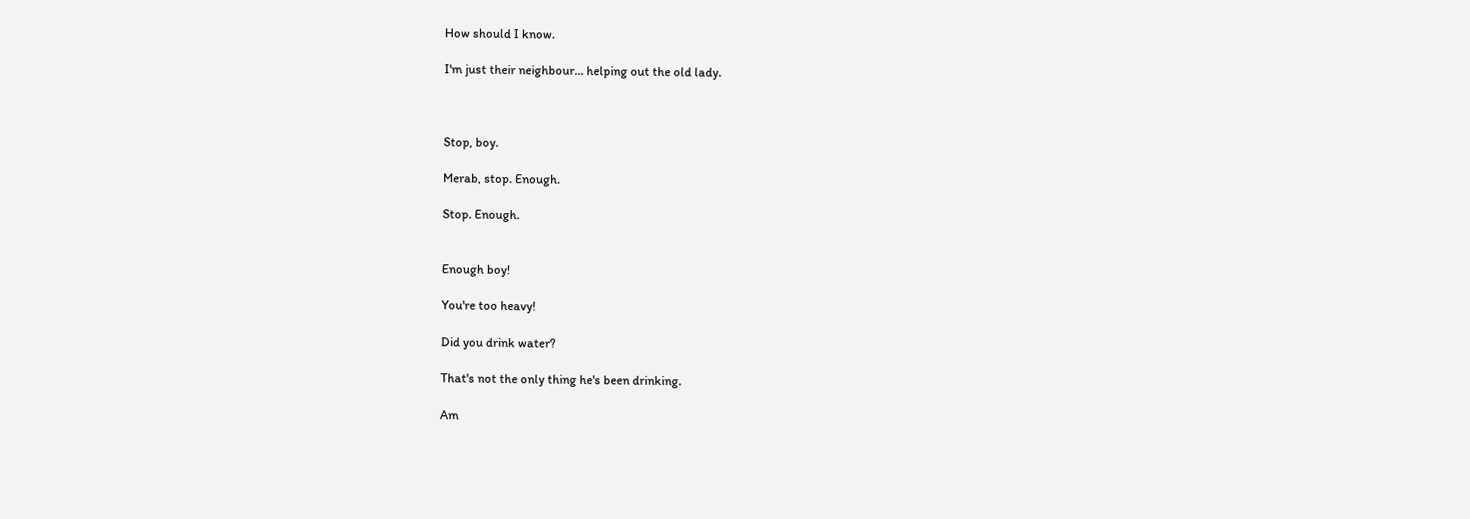How should I know.

I'm just their neighbour... helping out the old lady.



Stop, boy.

Merab, stop. Enough.

Stop. Enough.


Enough boy!

You're too heavy!

Did you drink water?

That's not the only thing he's been drinking.

Am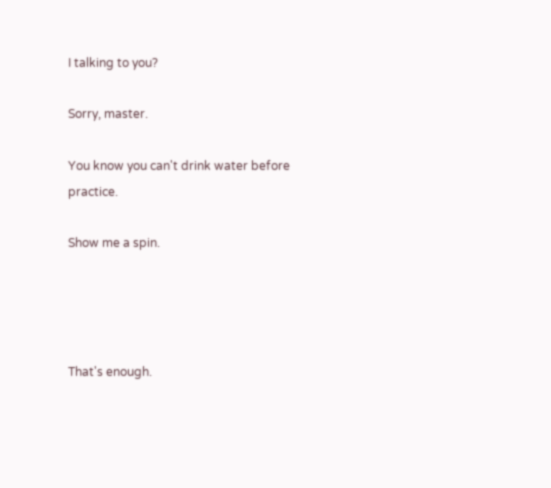I talking to you?

Sorry, master.

You know you can't drink water before practice.

Show me a spin.




That's enough.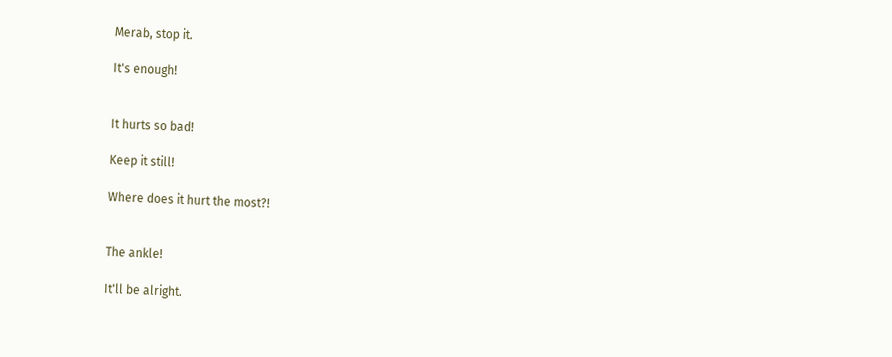Merab, stop it.

It's enough!


It hurts so bad!

Keep it still!

Where does it hurt the most?!


The ankle!

It'll be alright.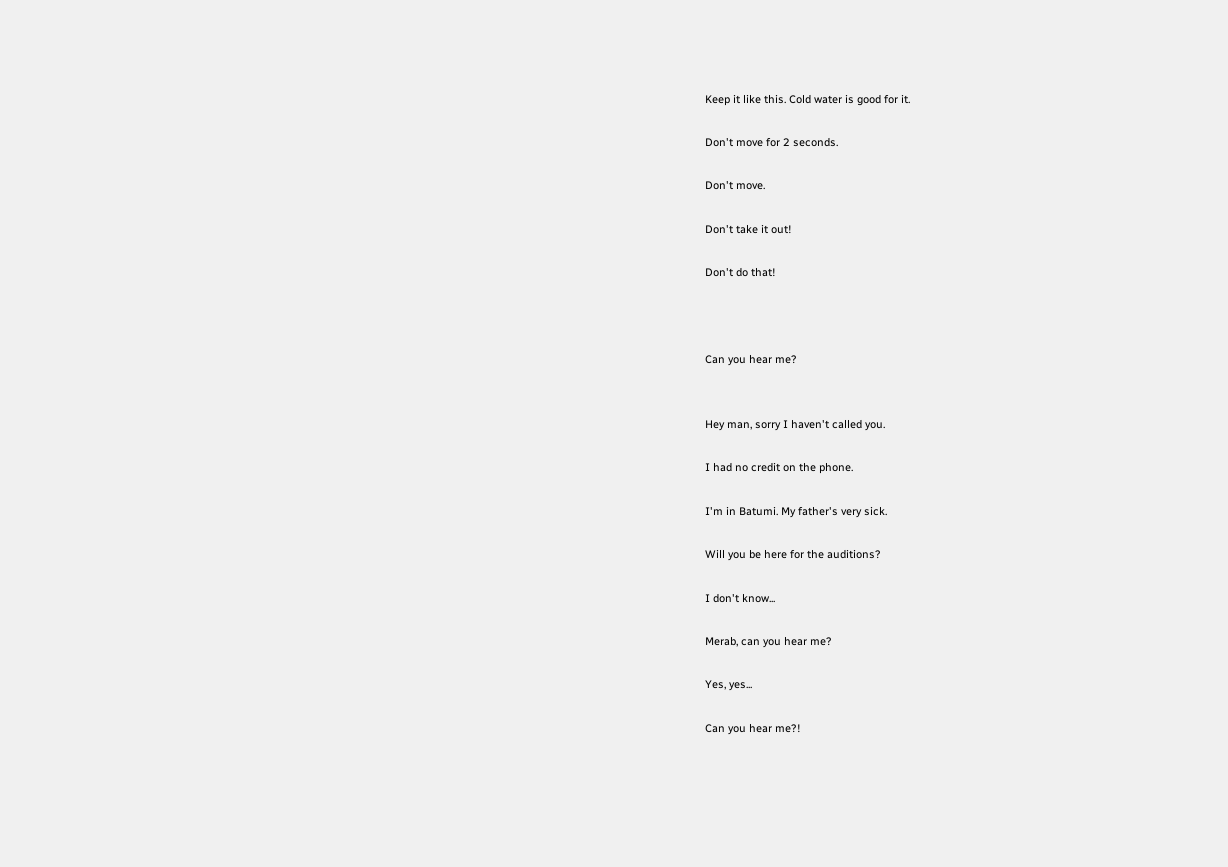Keep it like this. Cold water is good for it.

Don't move for 2 seconds.

Don't move.

Don't take it out!

Don't do that!



Can you hear me?


Hey man, sorry I haven't called you.

I had no credit on the phone.

I'm in Batumi. My father's very sick.

Will you be here for the auditions?

I don't know...

Merab, can you hear me?

Yes, yes...

Can you hear me?!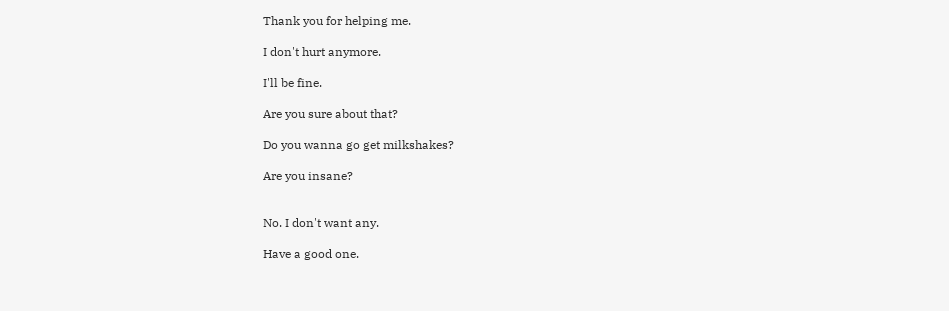Thank you for helping me.

I don't hurt anymore.

I'll be fine.

Are you sure about that?

Do you wanna go get milkshakes?

Are you insane?


No. I don't want any.

Have a good one.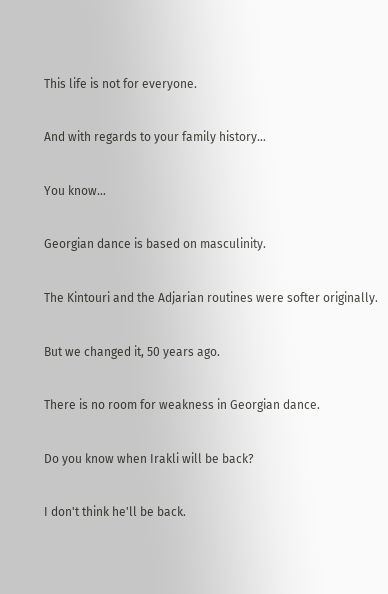This life is not for everyone.

And with regards to your family history...

You know...

Georgian dance is based on masculinity.

The Kintouri and the Adjarian routines were softer originally.

But we changed it, 50 years ago.

There is no room for weakness in Georgian dance.

Do you know when Irakli will be back?

I don't think he'll be back.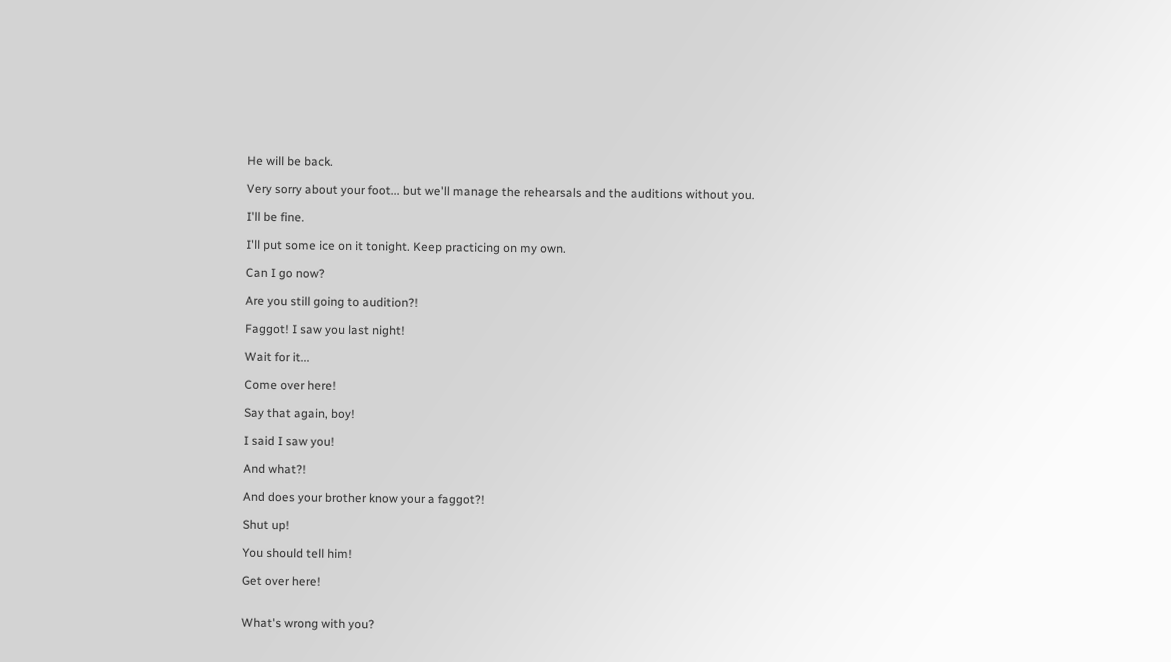He will be back.

Very sorry about your foot... but we'll manage the rehearsals and the auditions without you.

I'll be fine.

I'll put some ice on it tonight. Keep practicing on my own.

Can I go now?

Are you still going to audition?!

Faggot! I saw you last night!

Wait for it...

Come over here!

Say that again, boy!

I said I saw you!

And what?!

And does your brother know your a faggot?!

Shut up!

You should tell him!

Get over here!


What's wrong with you?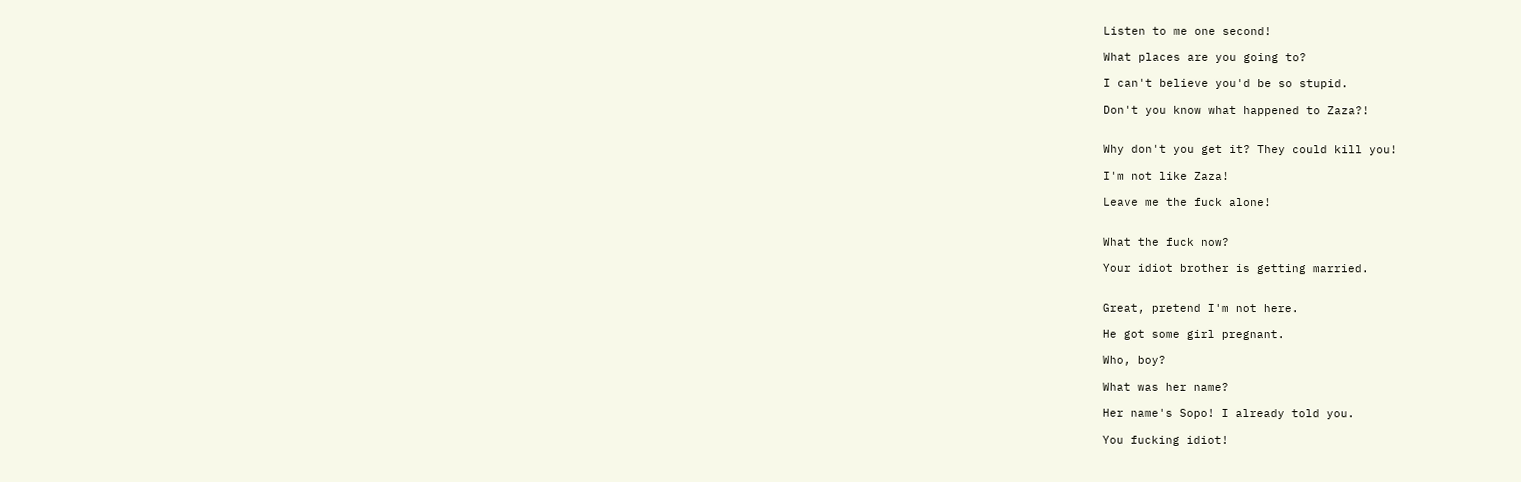Listen to me one second!

What places are you going to?

I can't believe you'd be so stupid.

Don't you know what happened to Zaza?!


Why don't you get it? They could kill you!

I'm not like Zaza!

Leave me the fuck alone!


What the fuck now?

Your idiot brother is getting married.


Great, pretend I'm not here.

He got some girl pregnant.

Who, boy?

What was her name?

Her name's Sopo! I already told you.

You fucking idiot!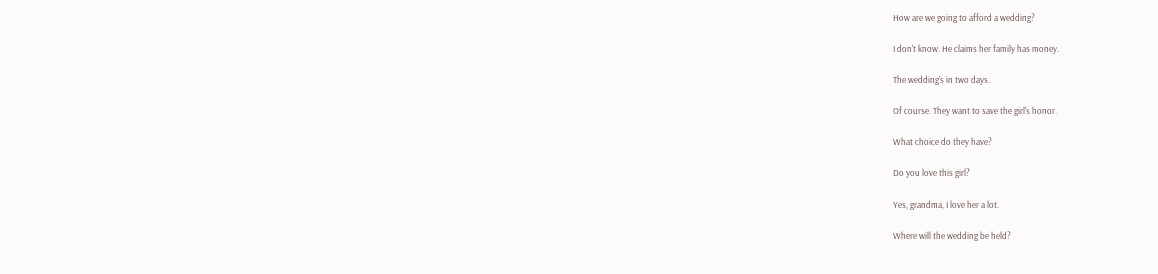How are we going to afford a wedding?

I don't know. He claims her family has money.

The wedding's in two days.

Of course. They want to save the girl's honor.

What choice do they have?

Do you love this girl?

Yes, grandma, I love her a lot.

Where will the wedding be held?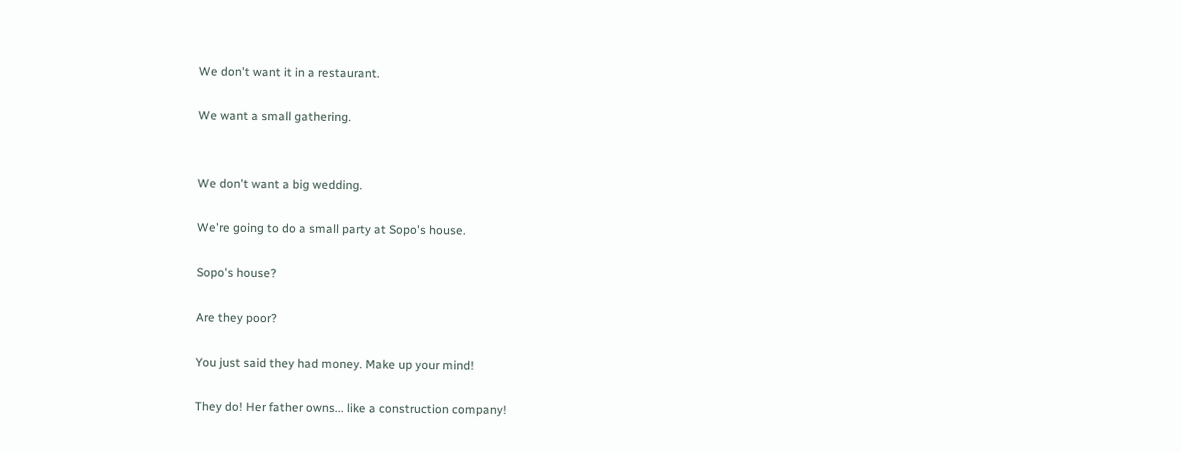We don't want it in a restaurant.

We want a small gathering.


We don't want a big wedding.

We're going to do a small party at Sopo's house.

Sopo's house?

Are they poor?

You just said they had money. Make up your mind!

They do! Her father owns... like a construction company!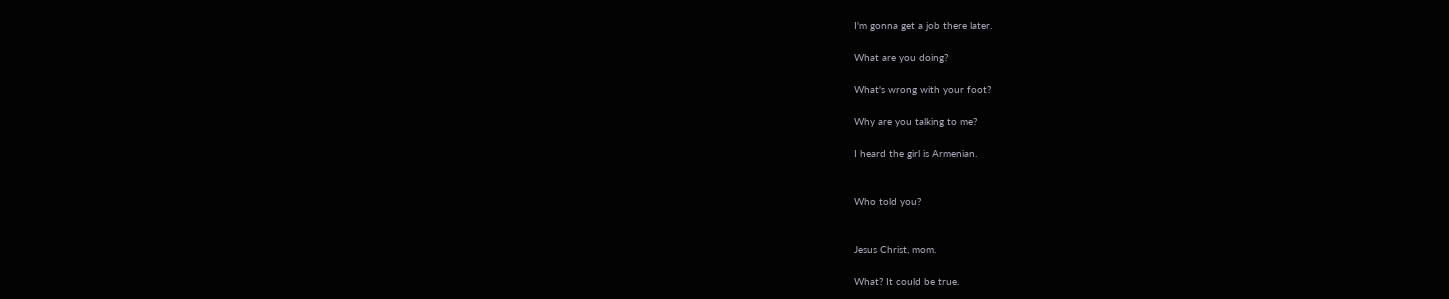I'm gonna get a job there later.

What are you doing?

What's wrong with your foot?

Why are you talking to me?

I heard the girl is Armenian.


Who told you?


Jesus Christ, mom.

What? It could be true.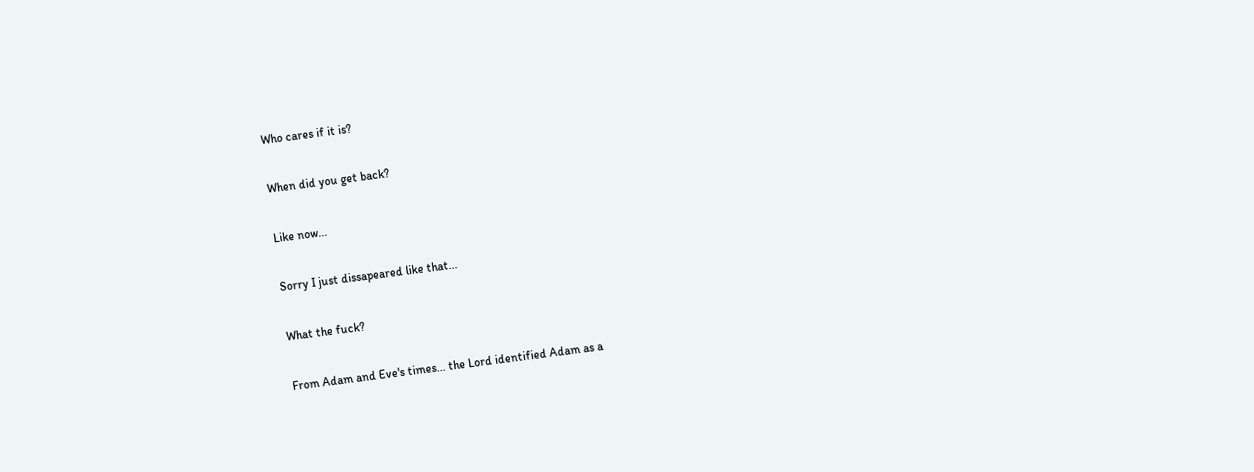Who cares if it is?

When did you get back?

Like now...

Sorry I just dissapeared like that...

What the fuck?

From Adam and Eve's times... the Lord identified Adam as a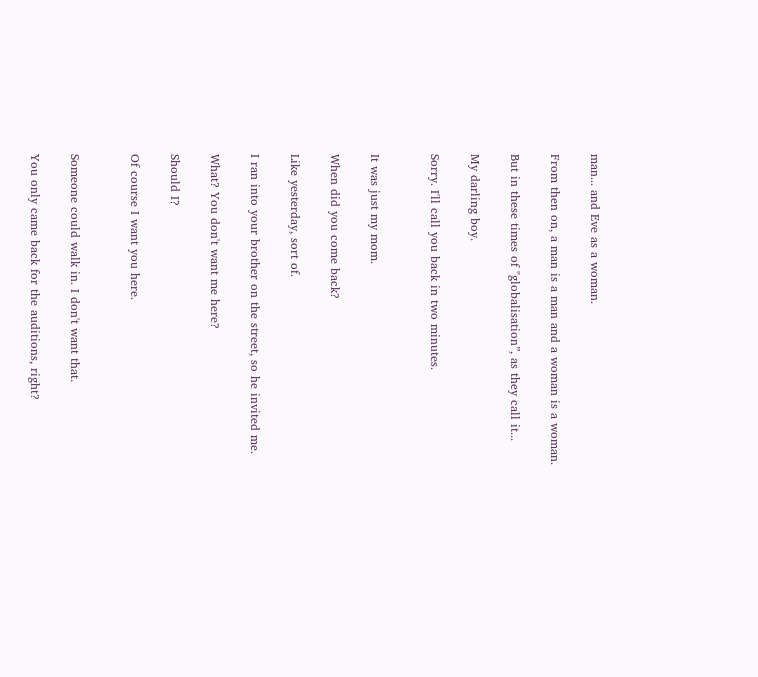man... and Eve as a woman.

From then on, a man is a man and a woman is a woman.

But in these times of "globalisation”, as they call it...

My darling boy.

Sorry. I'll call you back in two minutes.


It was just my mom.

When did you come back?

Like yesterday, sort of.

I ran into your brother on the street, so he invited me.

What? You don't want me here?

Should I?

Of course I want you here.


Someone could walk in. I don't want that.

You only came back for the auditions, right?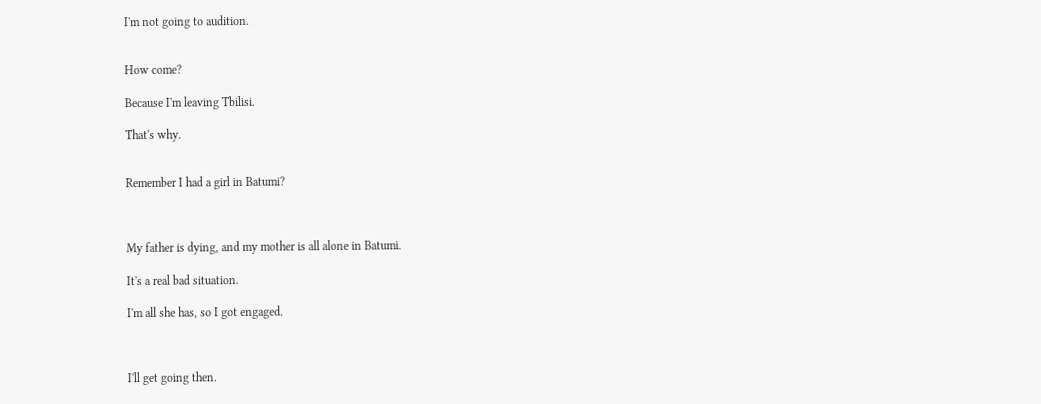I'm not going to audition.


How come?

Because I'm leaving Tbilisi.

That's why.


Remember I had a girl in Batumi?



My father is dying, and my mother is all alone in Batumi.

It's a real bad situation.

I'm all she has, so I got engaged.



I'll get going then.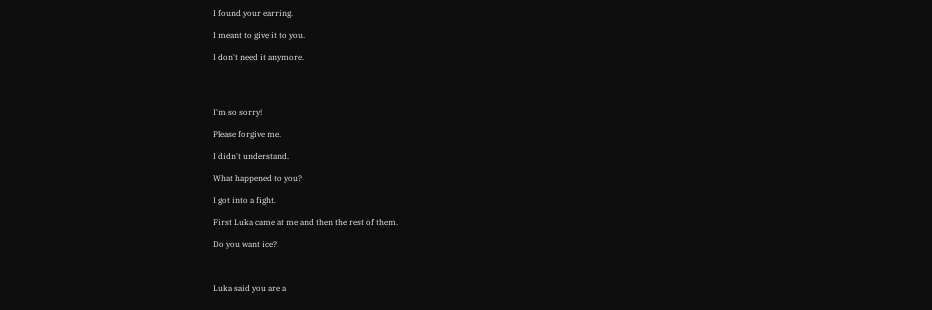I found your earring.

I meant to give it to you.

I don't need it anymore.




I'm so sorry!

Please forgive me.

I didn't understand.

What happened to you?

I got into a fight.

First Luka came at me and then the rest of them.

Do you want ice?



Luka said you are a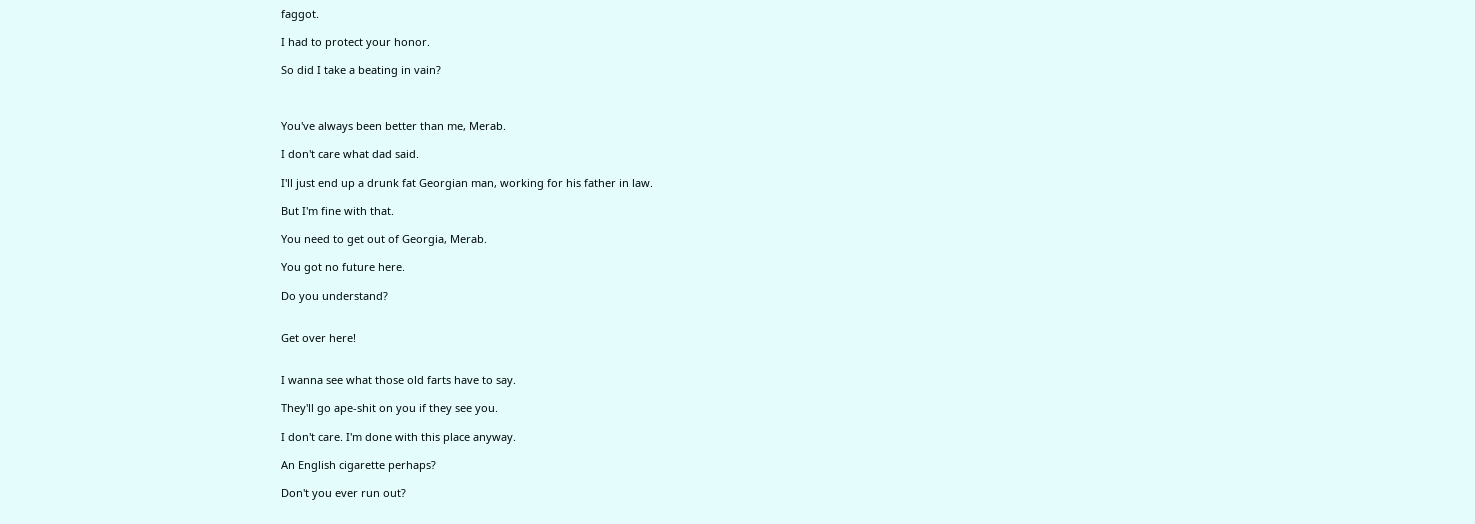faggot.

I had to protect your honor.

So did I take a beating in vain?



You've always been better than me, Merab.

I don't care what dad said.

I'll just end up a drunk fat Georgian man, working for his father in law.

But I'm fine with that.

You need to get out of Georgia, Merab.

You got no future here.

Do you understand?


Get over here!


I wanna see what those old farts have to say.

They'll go ape-shit on you if they see you.

I don't care. I'm done with this place anyway.

An English cigarette perhaps?

Don't you ever run out?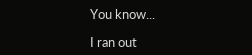You know...

I ran out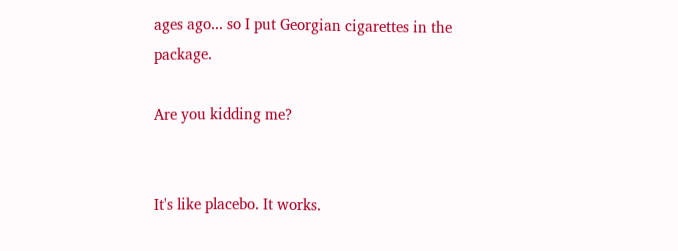ages ago... so I put Georgian cigarettes in the package.

Are you kidding me?


It's like placebo. It works.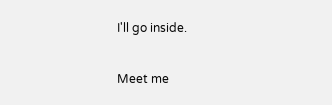I'll go inside.

Meet me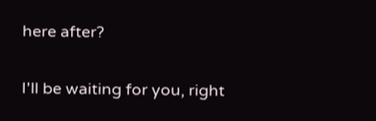here after?

I'll be waiting for you, right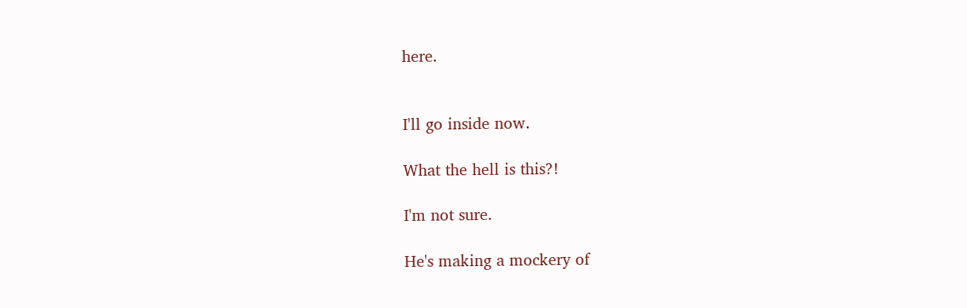here.


I'll go inside now.

What the hell is this?!

I'm not sure.

He's making a mockery of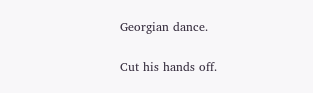Georgian dance.

Cut his hands off.